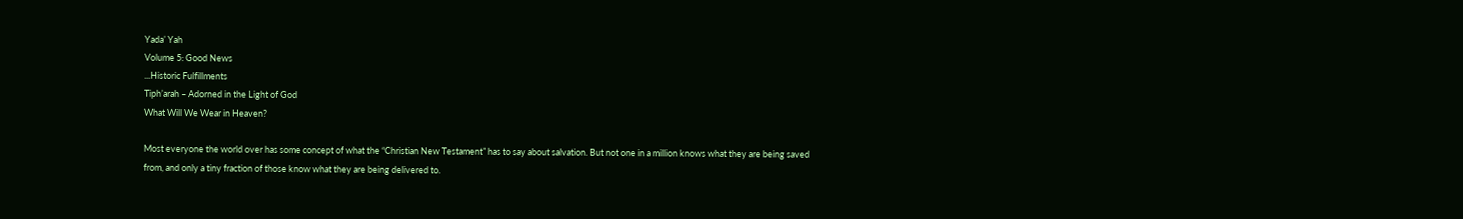Yada’ Yah
Volume 5: Good News
...Historic Fulfillments
Tiph’arah – Adorned in the Light of God
What Will We Wear in Heaven?

Most everyone the world over has some concept of what the “Christian New Testament” has to say about salvation. But not one in a million knows what they are being saved from, and only a tiny fraction of those know what they are being delivered to.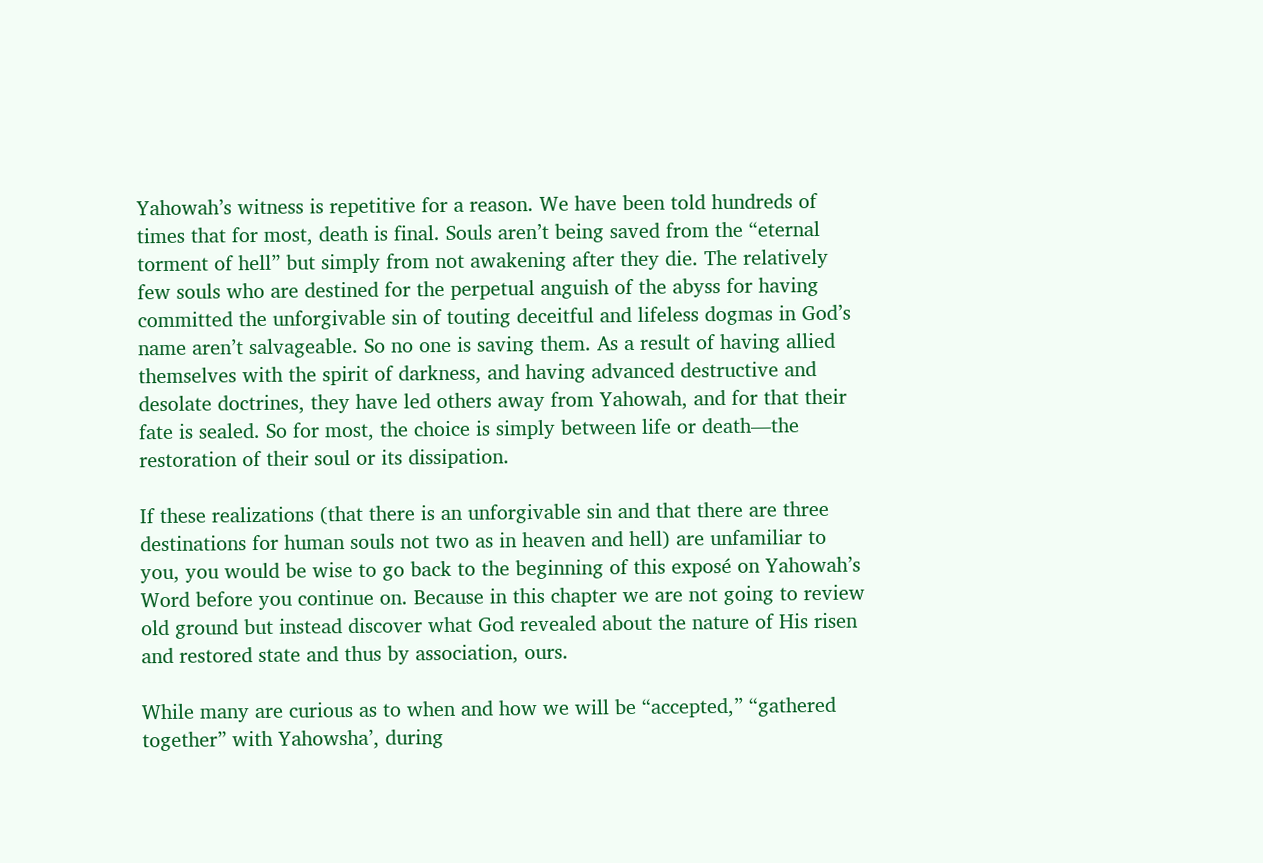Yahowah’s witness is repetitive for a reason. We have been told hundreds of times that for most, death is final. Souls aren’t being saved from the “eternal torment of hell” but simply from not awakening after they die. The relatively few souls who are destined for the perpetual anguish of the abyss for having committed the unforgivable sin of touting deceitful and lifeless dogmas in God’s name aren’t salvageable. So no one is saving them. As a result of having allied themselves with the spirit of darkness, and having advanced destructive and desolate doctrines, they have led others away from Yahowah, and for that their fate is sealed. So for most, the choice is simply between life or death—the restoration of their soul or its dissipation.

If these realizations (that there is an unforgivable sin and that there are three destinations for human souls not two as in heaven and hell) are unfamiliar to you, you would be wise to go back to the beginning of this exposé on Yahowah’s Word before you continue on. Because in this chapter we are not going to review old ground but instead discover what God revealed about the nature of His risen and restored state and thus by association, ours.

While many are curious as to when and how we will be “accepted,” “gathered together” with Yahowsha’, during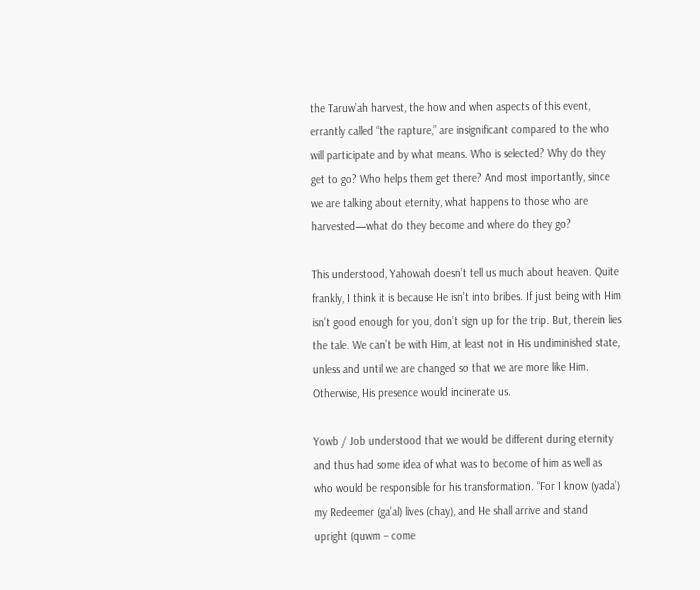the Taruw’ah harvest, the how and when aspects of this event, errantly called “the rapture,” are insignificant compared to the who will participate and by what means. Who is selected? Why do they get to go? Who helps them get there? And most importantly, since we are talking about eternity, what happens to those who are harvested—what do they become and where do they go?

This understood, Yahowah doesn’t tell us much about heaven. Quite frankly, I think it is because He isn’t into bribes. If just being with Him isn’t good enough for you, don’t sign up for the trip. But, therein lies the tale. We can’t be with Him, at least not in His undiminished state, unless and until we are changed so that we are more like Him. Otherwise, His presence would incinerate us.

Yowb / Job understood that we would be different during eternity and thus had some idea of what was to become of him as well as who would be responsible for his transformation. “For I know (yada’) my Redeemer (ga’al) lives (chay), and He shall arrive and stand upright (quwm – come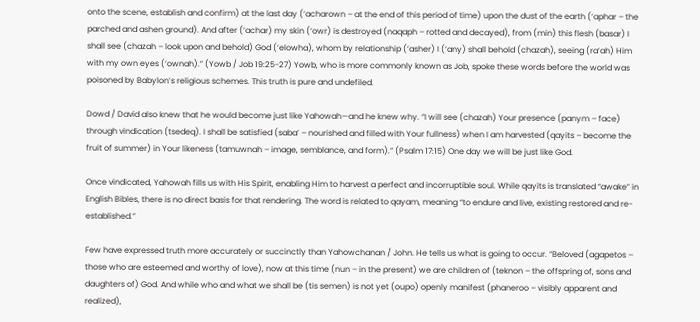onto the scene, establish and confirm) at the last day (‘acharown – at the end of this period of time) upon the dust of the earth (‘aphar – the parched and ashen ground). And after (‘achar) my skin (‘owr) is destroyed (naqaph – rotted and decayed), from (min) this flesh (basar) I shall see (chazah – look upon and behold) God (‘elowha), whom by relationship (‘asher) I (‘any) shall behold (chazah), seeing (ra’ah) Him with my own eyes (‘ownah).” (Yowb / Job 19:25-27) Yowb, who is more commonly known as Job, spoke these words before the world was poisoned by Babylon’s religious schemes. This truth is pure and undefiled.

Dowd / David also knew that he would become just like Yahowah—and he knew why. “I will see (chazah) Your presence (panym – face) through vindication (tsedeq). I shall be satisfied (saba’ – nourished and filled with Your fullness) when I am harvested (qayits – become the fruit of summer) in Your likeness (tamuwnah – image, semblance, and form).” (Psalm 17:15) One day we will be just like God.

Once vindicated, Yahowah fills us with His Spirit, enabling Him to harvest a perfect and incorruptible soul. While qayits is translated “awake” in English Bibles, there is no direct basis for that rendering. The word is related to qayam, meaning “to endure and live, existing restored and re-established.”

Few have expressed truth more accurately or succinctly than Yahowchanan / John. He tells us what is going to occur. “Beloved (agapetos – those who are esteemed and worthy of love), now at this time (nun – in the present) we are children of (teknon – the offspring of, sons and daughters of) God. And while who and what we shall be (tis semen) is not yet (oupo) openly manifest (phaneroo – visibly apparent and realized),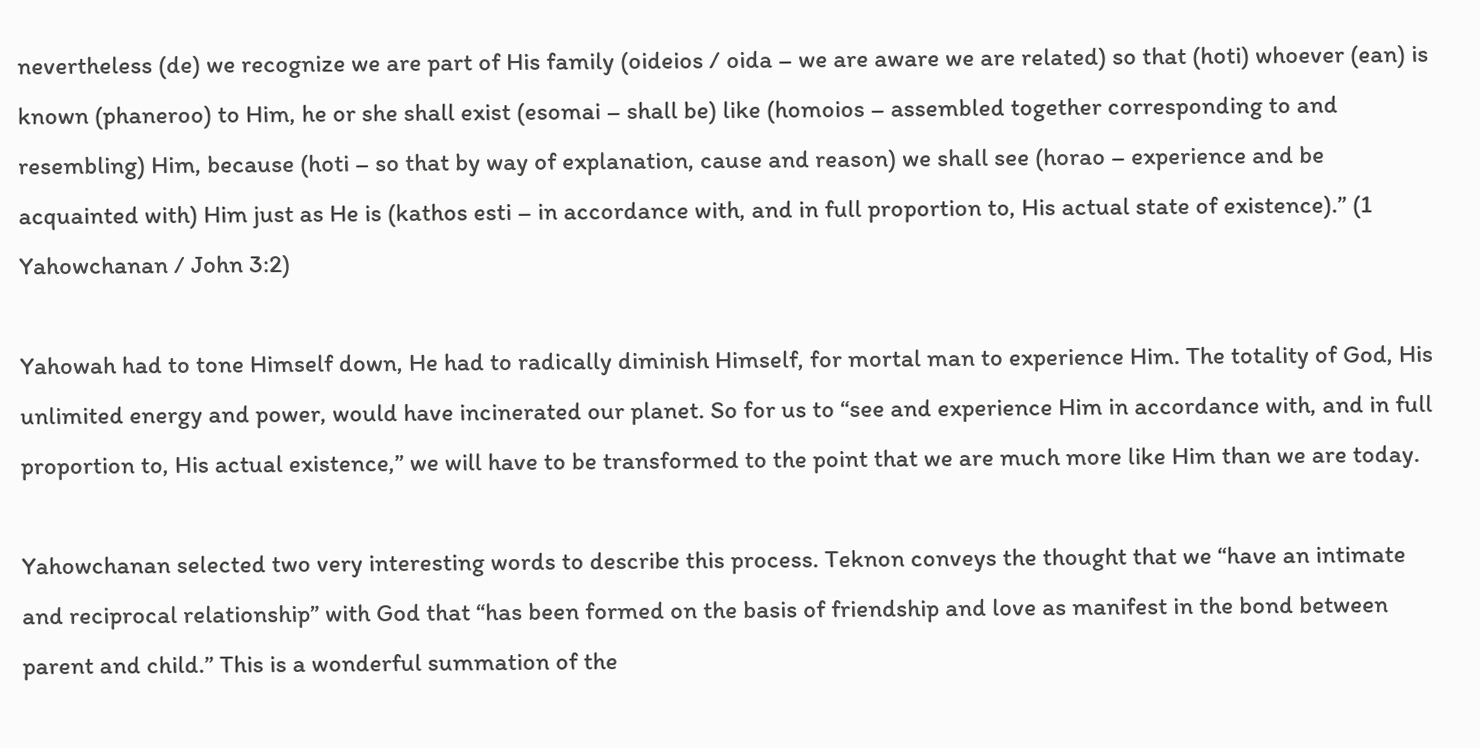nevertheless (de) we recognize we are part of His family (oideios / oida – we are aware we are related) so that (hoti) whoever (ean) is known (phaneroo) to Him, he or she shall exist (esomai – shall be) like (homoios – assembled together corresponding to and resembling) Him, because (hoti – so that by way of explanation, cause and reason) we shall see (horao – experience and be acquainted with) Him just as He is (kathos esti – in accordance with, and in full proportion to, His actual state of existence).” (1 Yahowchanan / John 3:2)

Yahowah had to tone Himself down, He had to radically diminish Himself, for mortal man to experience Him. The totality of God, His unlimited energy and power, would have incinerated our planet. So for us to “see and experience Him in accordance with, and in full proportion to, His actual existence,” we will have to be transformed to the point that we are much more like Him than we are today.

Yahowchanan selected two very interesting words to describe this process. Teknon conveys the thought that we “have an intimate and reciprocal relationship” with God that “has been formed on the basis of friendship and love as manifest in the bond between parent and child.” This is a wonderful summation of the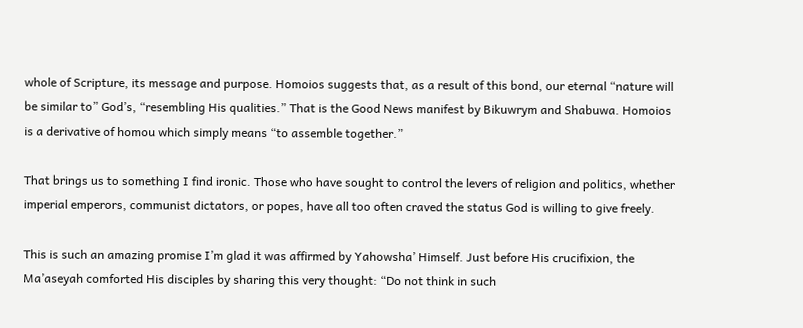whole of Scripture, its message and purpose. Homoios suggests that, as a result of this bond, our eternal “nature will be similar to” God’s, “resembling His qualities.” That is the Good News manifest by Bikuwrym and Shabuwa. Homoios is a derivative of homou which simply means “to assemble together.”

That brings us to something I find ironic. Those who have sought to control the levers of religion and politics, whether imperial emperors, communist dictators, or popes, have all too often craved the status God is willing to give freely.

This is such an amazing promise I’m glad it was affirmed by Yahowsha’ Himself. Just before His crucifixion, the Ma’aseyah comforted His disciples by sharing this very thought: “Do not think in such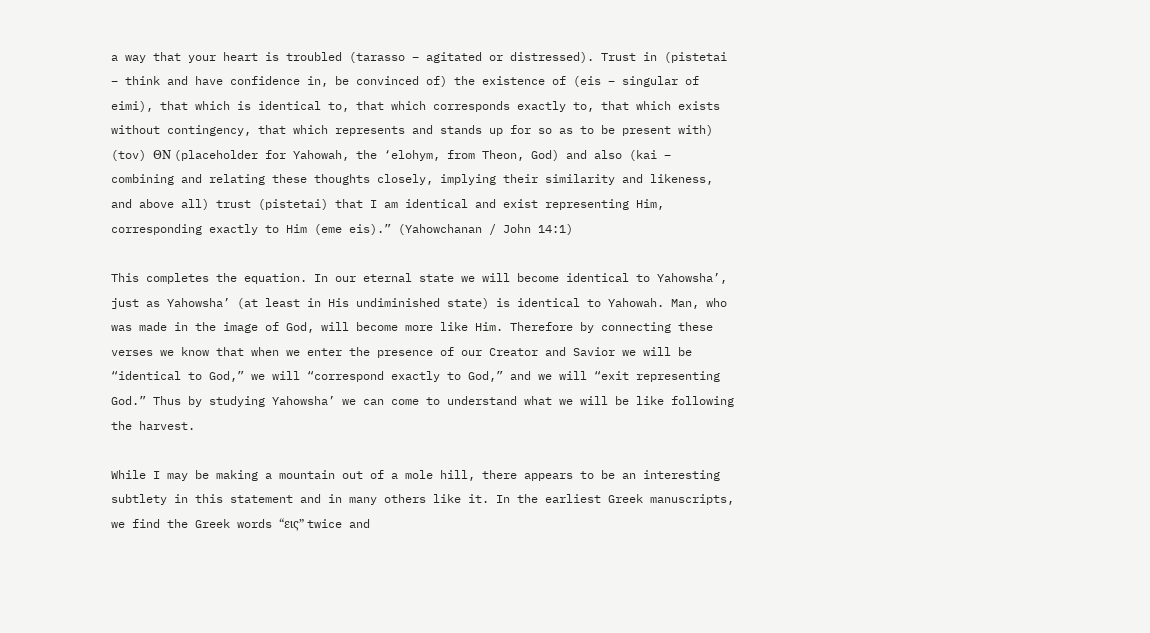a way that your heart is troubled (tarasso – agitated or distressed). Trust in (pistetai – think and have confidence in, be convinced of) the existence of (eis – singular of eimi), that which is identical to, that which corresponds exactly to, that which exists without contingency, that which represents and stands up for so as to be present with) (tov) ΘΝ (placeholder for Yahowah, the ‘elohym, from Theon, God) and also (kai – combining and relating these thoughts closely, implying their similarity and likeness, and above all) trust (pistetai) that I am identical and exist representing Him, corresponding exactly to Him (eme eis).” (Yahowchanan / John 14:1)

This completes the equation. In our eternal state we will become identical to Yahowsha’, just as Yahowsha’ (at least in His undiminished state) is identical to Yahowah. Man, who was made in the image of God, will become more like Him. Therefore by connecting these verses we know that when we enter the presence of our Creator and Savior we will be “identical to God,” we will “correspond exactly to God,” and we will “exit representing God.” Thus by studying Yahowsha’ we can come to understand what we will be like following the harvest.

While I may be making a mountain out of a mole hill, there appears to be an interesting subtlety in this statement and in many others like it. In the earliest Greek manuscripts, we find the Greek words “εις” twice and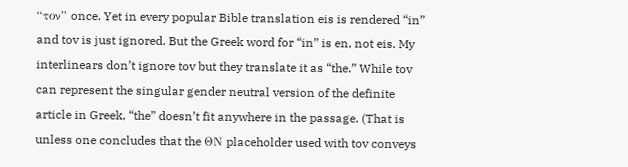“τον” once. Yet in every popular Bible translation eis is rendered “in” and tov is just ignored. But the Greek word for “in” is en, not eis. My interlinears don’t ignore tov but they translate it as “the.” While tov can represent the singular gender neutral version of the definite article in Greek, “the” doesn’t fit anywhere in the passage. (That is unless one concludes that the ΘΝ placeholder used with tov conveys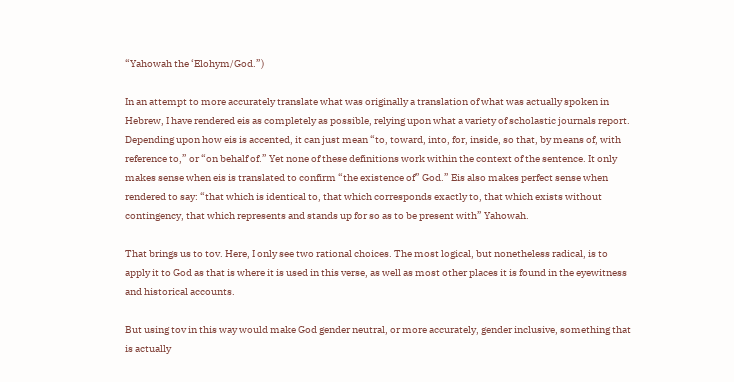“Yahowah the ‘Elohym/God.”)

In an attempt to more accurately translate what was originally a translation of what was actually spoken in Hebrew, I have rendered eis as completely as possible, relying upon what a variety of scholastic journals report. Depending upon how eis is accented, it can just mean “to, toward, into, for, inside, so that, by means of, with reference to,” or “on behalf of.” Yet none of these definitions work within the context of the sentence. It only makes sense when eis is translated to confirm “the existence of” God.” Eis also makes perfect sense when rendered to say: “that which is identical to, that which corresponds exactly to, that which exists without contingency, that which represents and stands up for so as to be present with” Yahowah.

That brings us to tov. Here, I only see two rational choices. The most logical, but nonetheless radical, is to apply it to God as that is where it is used in this verse, as well as most other places it is found in the eyewitness and historical accounts.

But using tov in this way would make God gender neutral, or more accurately, gender inclusive, something that is actually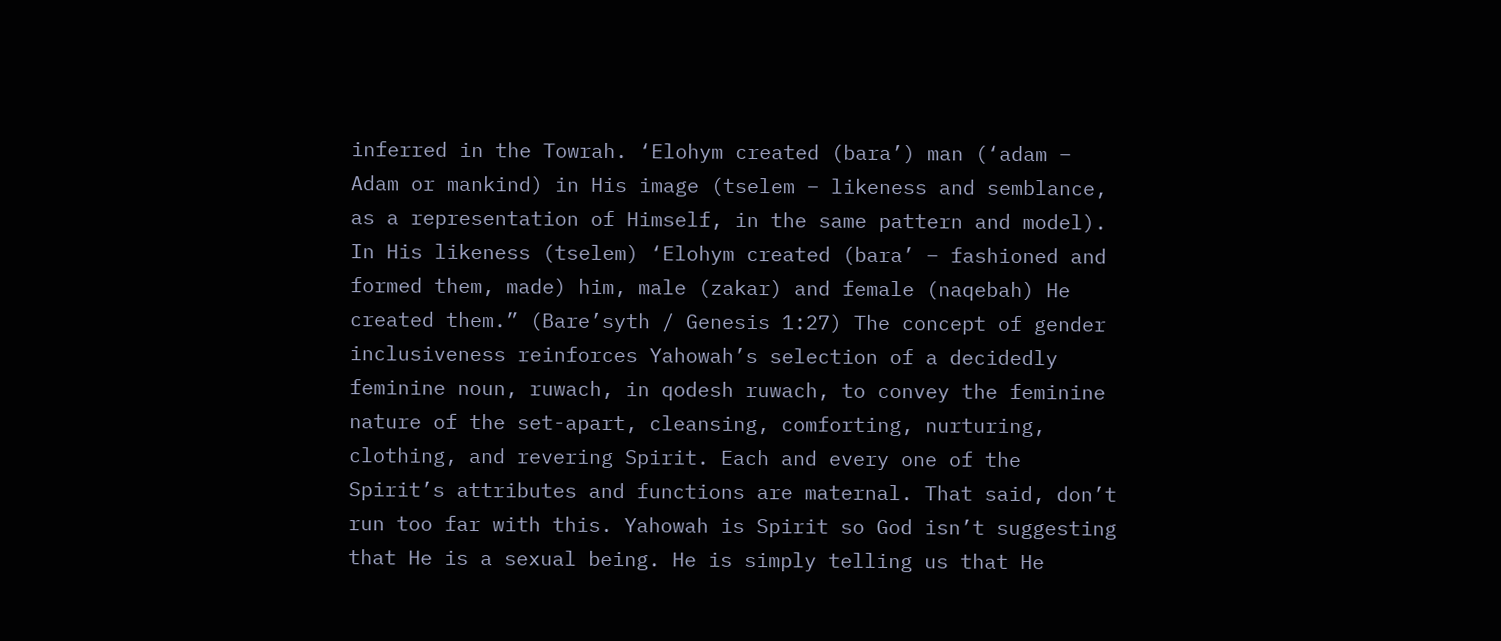inferred in the Towrah. ‘Elohym created (bara’) man (‘adam – Adam or mankind) in His image (tselem – likeness and semblance, as a representation of Himself, in the same pattern and model). In His likeness (tselem) ‘Elohym created (bara’ – fashioned and formed them, made) him, male (zakar) and female (naqebah) He created them.” (Bare’syth / Genesis 1:27) The concept of gender inclusiveness reinforces Yahowah’s selection of a decidedly feminine noun, ruwach, in qodesh ruwach, to convey the feminine nature of the set-apart, cleansing, comforting, nurturing, clothing, and revering Spirit. Each and every one of the Spirit’s attributes and functions are maternal. That said, don’t run too far with this. Yahowah is Spirit so God isn’t suggesting that He is a sexual being. He is simply telling us that He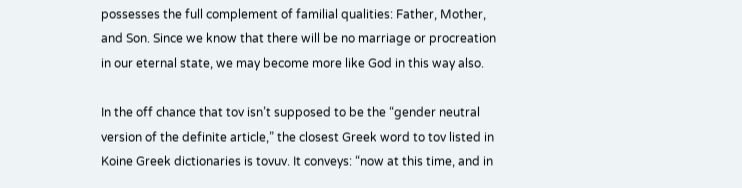possesses the full complement of familial qualities: Father, Mother, and Son. Since we know that there will be no marriage or procreation in our eternal state, we may become more like God in this way also.

In the off chance that tov isn’t supposed to be the “gender neutral version of the definite article,” the closest Greek word to tov listed in Koine Greek dictionaries is tovuv. It conveys: “now at this time, and in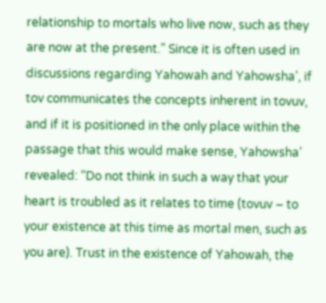relationship to mortals who live now, such as they are now at the present.” Since it is often used in discussions regarding Yahowah and Yahowsha’, if tov communicates the concepts inherent in tovuv, and if it is positioned in the only place within the passage that this would make sense, Yahowsha’ revealed: “Do not think in such a way that your heart is troubled as it relates to time (tovuv – to your existence at this time as mortal men, such as you are). Trust in the existence of Yahowah, the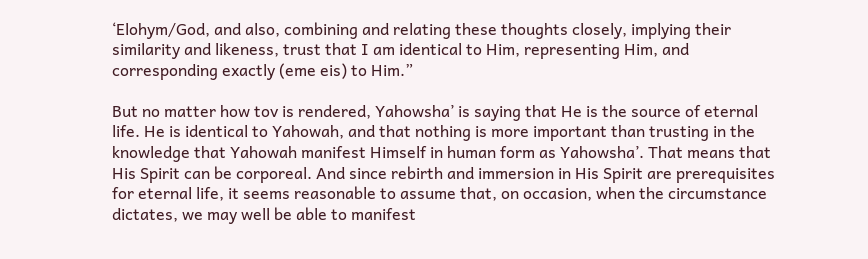‘Elohym/God, and also, combining and relating these thoughts closely, implying their similarity and likeness, trust that I am identical to Him, representing Him, and corresponding exactly (eme eis) to Him.”

But no matter how tov is rendered, Yahowsha’ is saying that He is the source of eternal life. He is identical to Yahowah, and that nothing is more important than trusting in the knowledge that Yahowah manifest Himself in human form as Yahowsha’. That means that His Spirit can be corporeal. And since rebirth and immersion in His Spirit are prerequisites for eternal life, it seems reasonable to assume that, on occasion, when the circumstance dictates, we may well be able to manifest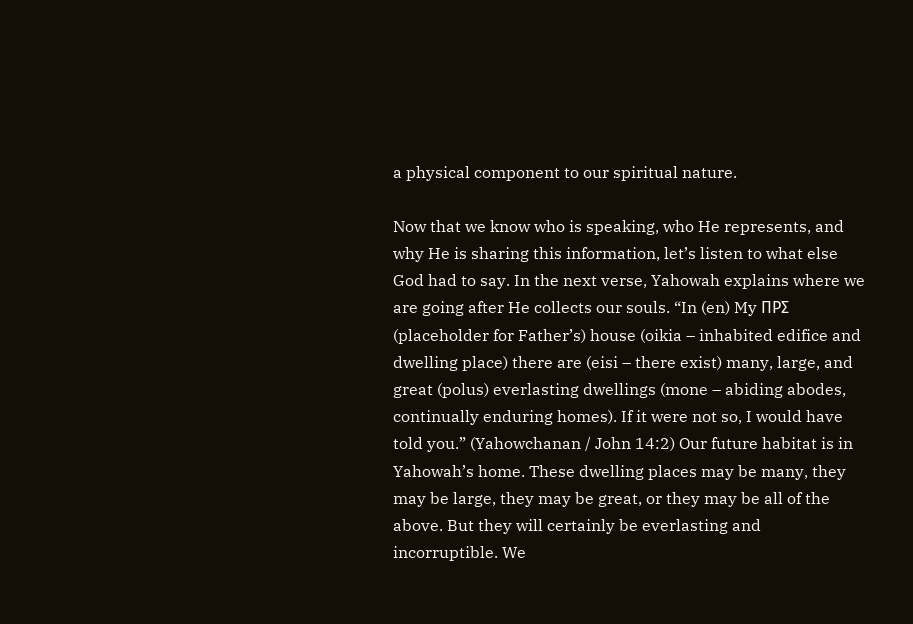a physical component to our spiritual nature.

Now that we know who is speaking, who He represents, and why He is sharing this information, let’s listen to what else God had to say. In the next verse, Yahowah explains where we are going after He collects our souls. “In (en) My ΠΡΣ (placeholder for Father’s) house (oikia – inhabited edifice and dwelling place) there are (eisi – there exist) many, large, and great (polus) everlasting dwellings (mone – abiding abodes, continually enduring homes). If it were not so, I would have told you.” (Yahowchanan / John 14:2) Our future habitat is in Yahowah’s home. These dwelling places may be many, they may be large, they may be great, or they may be all of the above. But they will certainly be everlasting and incorruptible. We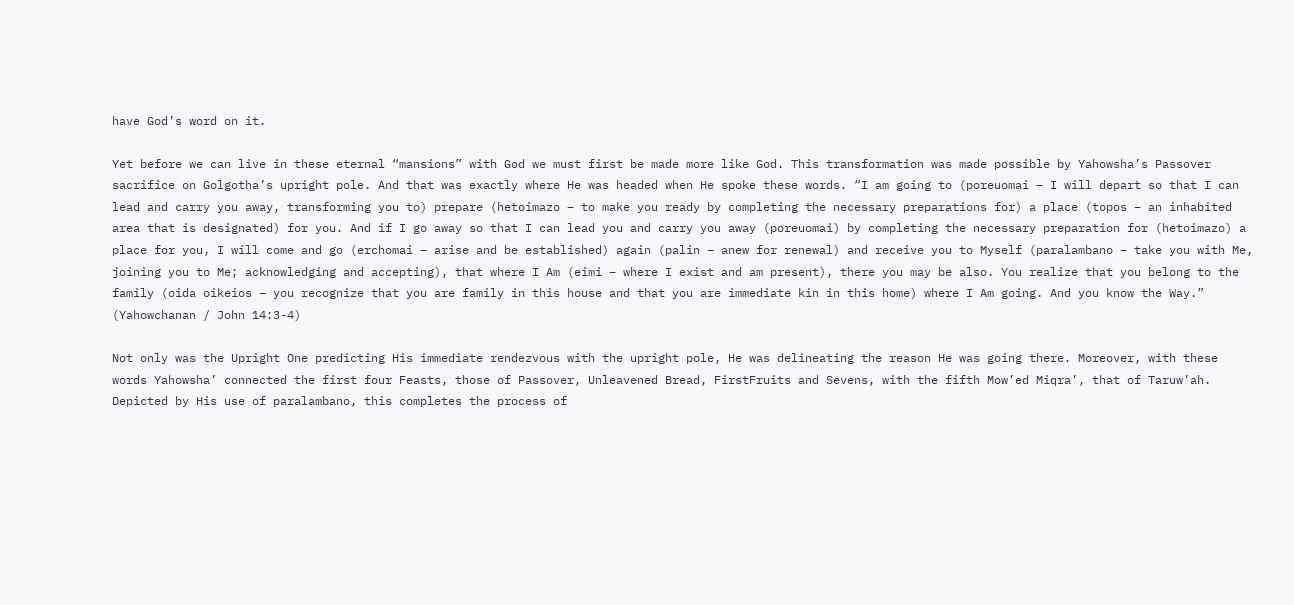have God’s word on it.

Yet before we can live in these eternal “mansions” with God we must first be made more like God. This transformation was made possible by Yahowsha’s Passover sacrifice on Golgotha’s upright pole. And that was exactly where He was headed when He spoke these words. “I am going to (poreuomai – I will depart so that I can lead and carry you away, transforming you to) prepare (hetoimazo – to make you ready by completing the necessary preparations for) a place (topos – an inhabited area that is designated) for you. And if I go away so that I can lead you and carry you away (poreuomai) by completing the necessary preparation for (hetoimazo) a place for you, I will come and go (erchomai – arise and be established) again (palin – anew for renewal) and receive you to Myself (paralambano – take you with Me, joining you to Me; acknowledging and accepting), that where I Am (eimi – where I exist and am present), there you may be also. You realize that you belong to the family (oida oikeios – you recognize that you are family in this house and that you are immediate kin in this home) where I Am going. And you know the Way.” (Yahowchanan / John 14:3-4)

Not only was the Upright One predicting His immediate rendezvous with the upright pole, He was delineating the reason He was going there. Moreover, with these words Yahowsha’ connected the first four Feasts, those of Passover, Unleavened Bread, FirstFruits and Sevens, with the fifth Mow’ed Miqra’, that of Taruw’ah. Depicted by His use of paralambano, this completes the process of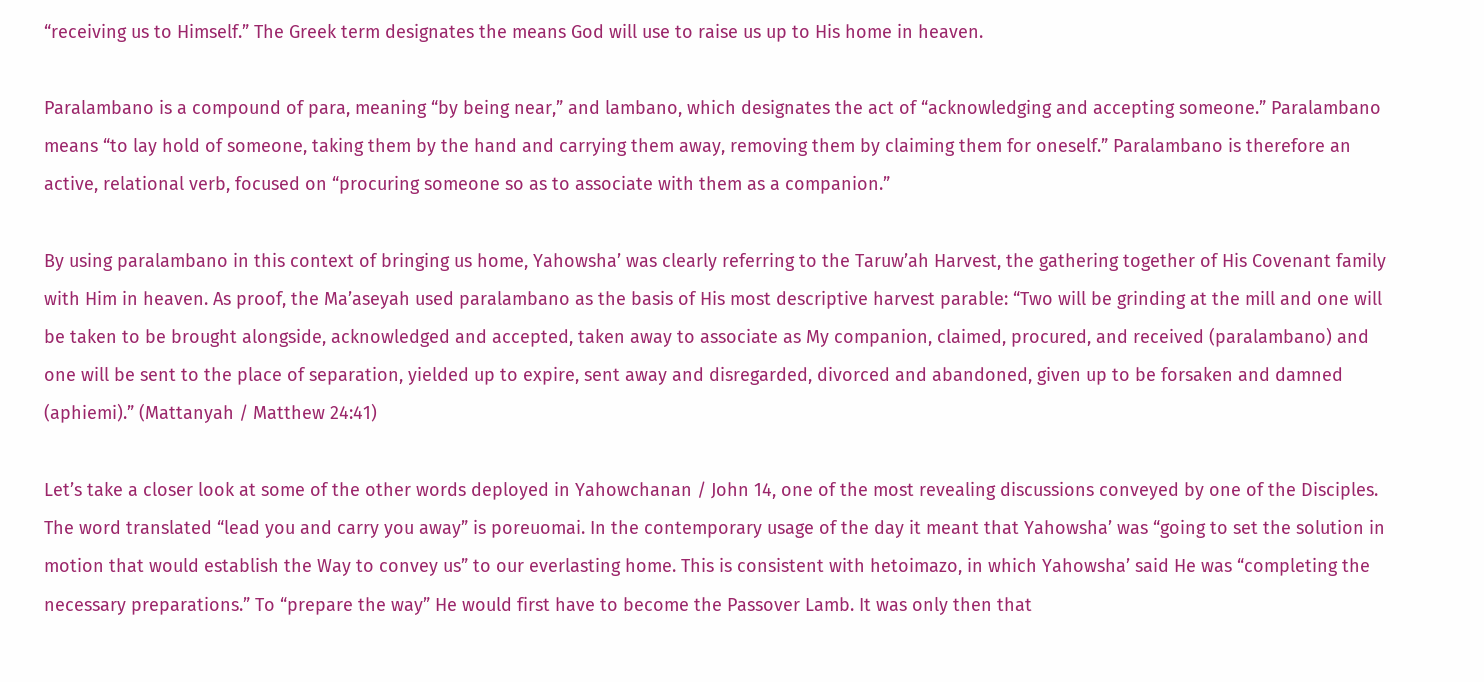“receiving us to Himself.” The Greek term designates the means God will use to raise us up to His home in heaven.

Paralambano is a compound of para, meaning “by being near,” and lambano, which designates the act of “acknowledging and accepting someone.” Paralambano means “to lay hold of someone, taking them by the hand and carrying them away, removing them by claiming them for oneself.” Paralambano is therefore an active, relational verb, focused on “procuring someone so as to associate with them as a companion.”

By using paralambano in this context of bringing us home, Yahowsha’ was clearly referring to the Taruw’ah Harvest, the gathering together of His Covenant family with Him in heaven. As proof, the Ma’aseyah used paralambano as the basis of His most descriptive harvest parable: “Two will be grinding at the mill and one will be taken to be brought alongside, acknowledged and accepted, taken away to associate as My companion, claimed, procured, and received (paralambano) and one will be sent to the place of separation, yielded up to expire, sent away and disregarded, divorced and abandoned, given up to be forsaken and damned (aphiemi).” (Mattanyah / Matthew 24:41)

Let’s take a closer look at some of the other words deployed in Yahowchanan / John 14, one of the most revealing discussions conveyed by one of the Disciples. The word translated “lead you and carry you away” is poreuomai. In the contemporary usage of the day it meant that Yahowsha’ was “going to set the solution in motion that would establish the Way to convey us” to our everlasting home. This is consistent with hetoimazo, in which Yahowsha’ said He was “completing the necessary preparations.” To “prepare the way” He would first have to become the Passover Lamb. It was only then that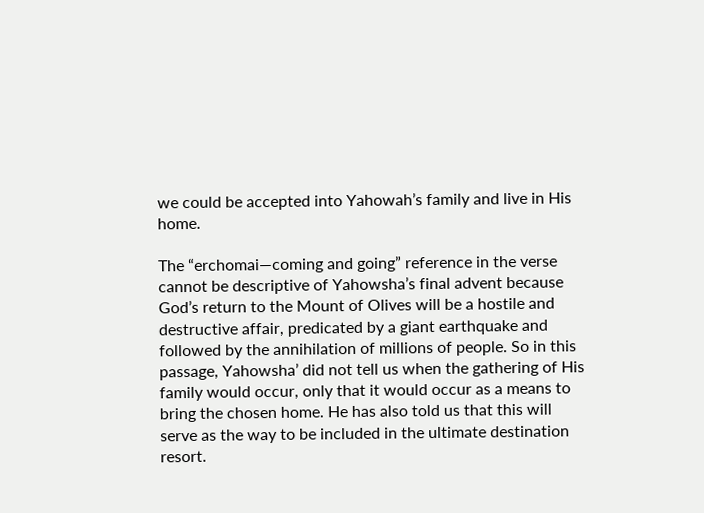we could be accepted into Yahowah’s family and live in His home.

The “erchomai—coming and going” reference in the verse cannot be descriptive of Yahowsha’s final advent because God’s return to the Mount of Olives will be a hostile and destructive affair, predicated by a giant earthquake and followed by the annihilation of millions of people. So in this passage, Yahowsha’ did not tell us when the gathering of His family would occur, only that it would occur as a means to bring the chosen home. He has also told us that this will serve as the way to be included in the ultimate destination resort.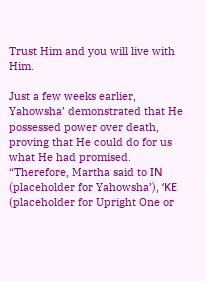Trust Him and you will live with Him.

Just a few weeks earlier, Yahowsha’ demonstrated that He possessed power over death, proving that He could do for us what He had promised. “Therefore, Martha said to ΙΝ (placeholder for Yahowsha’), ‘ΚΕ (placeholder for Upright One or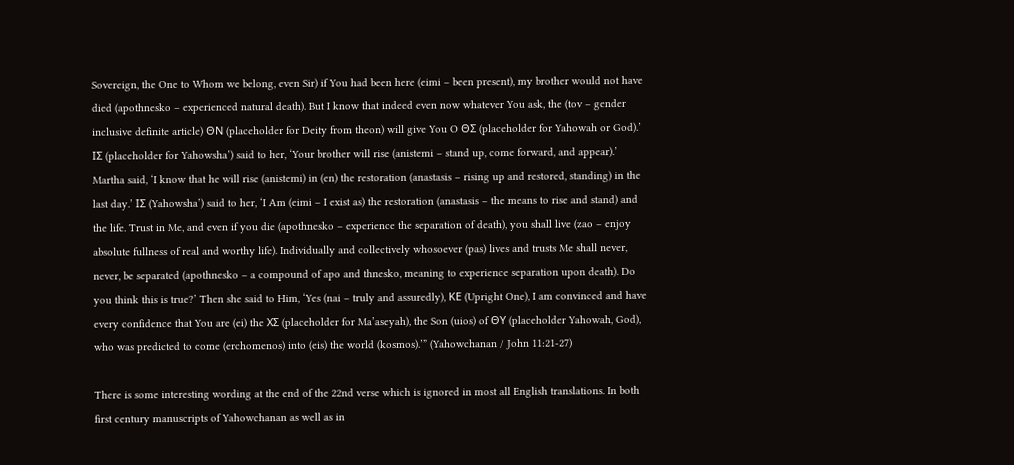Sovereign, the One to Whom we belong, even Sir) if You had been here (eimi – been present), my brother would not have died (apothnesko – experienced natural death). But I know that indeed even now whatever You ask, the (tov – gender inclusive definite article) ΘΝ (placeholder for Deity from theon) will give You O ΘΣ (placeholder for Yahowah or God).’ ΙΣ (placeholder for Yahowsha’) said to her, ‘Your brother will rise (anistemi – stand up, come forward, and appear).’ Martha said, ‘I know that he will rise (anistemi) in (en) the restoration (anastasis – rising up and restored, standing) in the last day.’ ΙΣ (Yahowsha’) said to her, ‘I Am (eimi – I exist as) the restoration (anastasis – the means to rise and stand) and the life. Trust in Me, and even if you die (apothnesko – experience the separation of death), you shall live (zao – enjoy absolute fullness of real and worthy life). Individually and collectively whosoever (pas) lives and trusts Me shall never, never, be separated (apothnesko – a compound of apo and thnesko, meaning to experience separation upon death). Do you think this is true?’ Then she said to Him, ‘Yes (nai – truly and assuredly), ΚΕ (Upright One), I am convinced and have every confidence that You are (ei) the ΧΣ (placeholder for Ma’aseyah), the Son (uios) of ΘΥ (placeholder Yahowah, God), who was predicted to come (erchomenos) into (eis) the world (kosmos).’” (Yahowchanan / John 11:21-27)

There is some interesting wording at the end of the 22nd verse which is ignored in most all English translations. In both first century manuscripts of Yahowchanan as well as in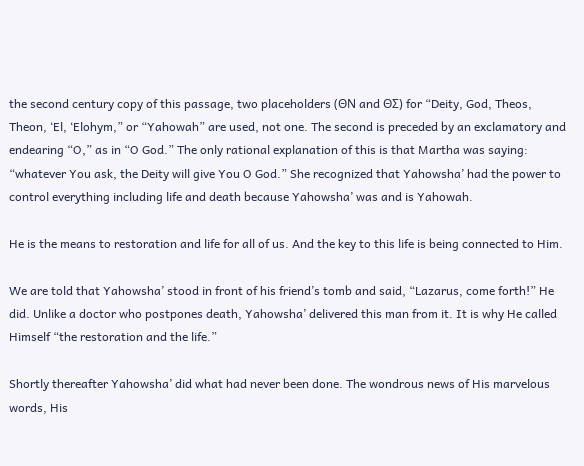the second century copy of this passage, two placeholders (ΘΝ and ΘΣ) for “Deity, God, Theos, Theon, ‘El, ‘Elohym,” or “Yahowah” are used, not one. The second is preceded by an exclamatory and endearing “O,” as in “O God.” The only rational explanation of this is that Martha was saying: “whatever You ask, the Deity will give You O God.” She recognized that Yahowsha’ had the power to control everything including life and death because Yahowsha’ was and is Yahowah.

He is the means to restoration and life for all of us. And the key to this life is being connected to Him.

We are told that Yahowsha’ stood in front of his friend’s tomb and said, “Lazarus, come forth!” He did. Unlike a doctor who postpones death, Yahowsha’ delivered this man from it. It is why He called Himself “the restoration and the life.”

Shortly thereafter Yahowsha’ did what had never been done. The wondrous news of His marvelous words, His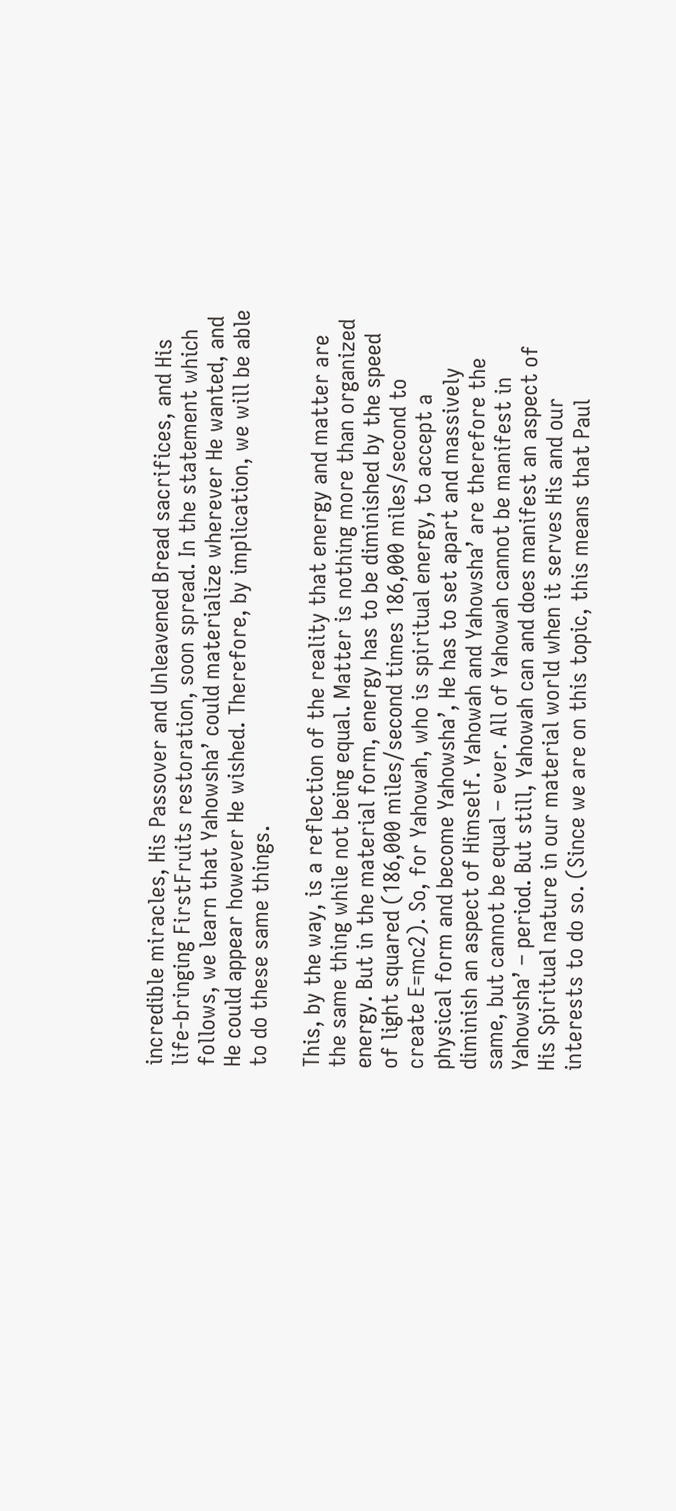incredible miracles, His Passover and Unleavened Bread sacrifices, and His life-bringing FirstFruits restoration, soon spread. In the statement which follows, we learn that Yahowsha’ could materialize wherever He wanted, and He could appear however He wished. Therefore, by implication, we will be able to do these same things.

This, by the way, is a reflection of the reality that energy and matter are the same thing while not being equal. Matter is nothing more than organized energy. But in the material form, energy has to be diminished by the speed of light squared (186,000 miles/second times 186,000 miles/second to create E=mc2). So, for Yahowah, who is spiritual energy, to accept a physical form and become Yahowsha’, He has to set apart and massively diminish an aspect of Himself. Yahowah and Yahowsha’ are therefore the same, but cannot be equal – ever. All of Yahowah cannot be manifest in Yahowsha’ – period. But still, Yahowah can and does manifest an aspect of His Spiritual nature in our material world when it serves His and our interests to do so. (Since we are on this topic, this means that Paul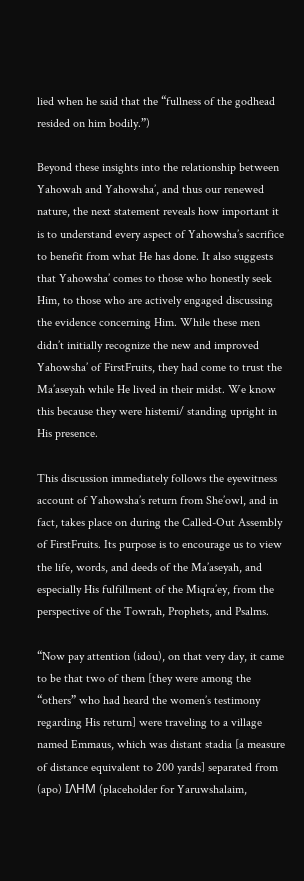lied when he said that the “fullness of the godhead resided on him bodily.”)

Beyond these insights into the relationship between Yahowah and Yahowsha’, and thus our renewed nature, the next statement reveals how important it is to understand every aspect of Yahowsha’s sacrifice to benefit from what He has done. It also suggests that Yahowsha’ comes to those who honestly seek Him, to those who are actively engaged discussing the evidence concerning Him. While these men didn’t initially recognize the new and improved Yahowsha’ of FirstFruits, they had come to trust the Ma’aseyah while He lived in their midst. We know this because they were histemi/ standing upright in His presence.

This discussion immediately follows the eyewitness account of Yahowsha’s return from She’owl, and in fact, takes place on during the Called-Out Assembly of FirstFruits. Its purpose is to encourage us to view the life, words, and deeds of the Ma’aseyah, and especially His fulfillment of the Miqra’ey, from the perspective of the Towrah, Prophets, and Psalms.

“Now pay attention (idou), on that very day, it came to be that two of them [they were among the “others” who had heard the women’s testimony regarding His return] were traveling to a village named Emmaus, which was distant stadia [a measure of distance equivalent to 200 yards] separated from (apo) ΙΛΗΜ (placeholder for Yaruwshalaim,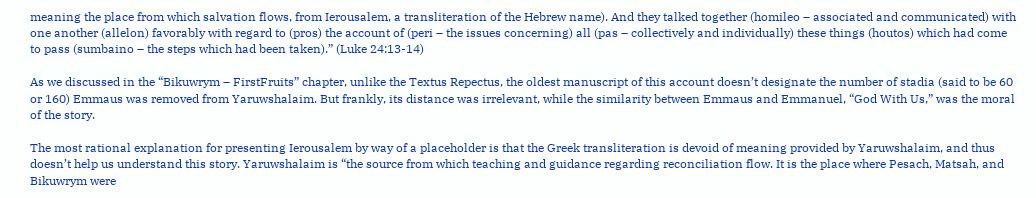meaning the place from which salvation flows, from Ierousalem, a transliteration of the Hebrew name). And they talked together (homileo – associated and communicated) with one another (allelon) favorably with regard to (pros) the account of (peri – the issues concerning) all (pas – collectively and individually) these things (houtos) which had come to pass (sumbaino – the steps which had been taken).” (Luke 24:13-14)

As we discussed in the “Bikuwrym – FirstFruits” chapter, unlike the Textus Repectus, the oldest manuscript of this account doesn’t designate the number of stadia (said to be 60 or 160) Emmaus was removed from Yaruwshalaim. But frankly, its distance was irrelevant, while the similarity between Emmaus and Emmanuel, “God With Us,” was the moral of the story.

The most rational explanation for presenting Ierousalem by way of a placeholder is that the Greek transliteration is devoid of meaning provided by Yaruwshalaim, and thus doesn’t help us understand this story. Yaruwshalaim is “the source from which teaching and guidance regarding reconciliation flow. It is the place where Pesach, Matsah, and Bikuwrym were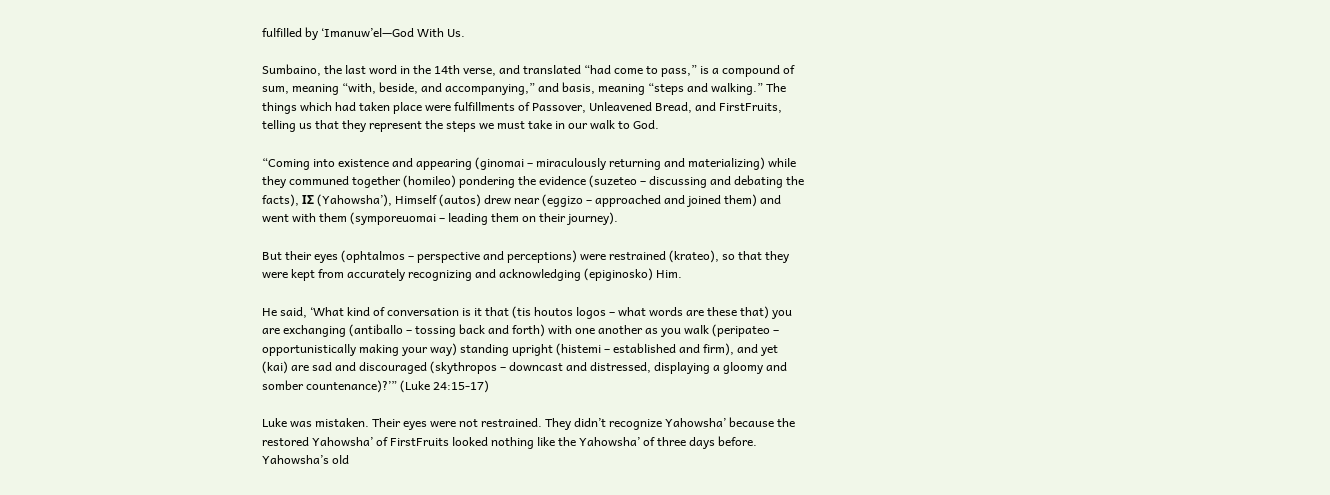fulfilled by ‘Imanuw’el—God With Us.

Sumbaino, the last word in the 14th verse, and translated “had come to pass,” is a compound of sum, meaning “with, beside, and accompanying,” and basis, meaning “steps and walking.” The things which had taken place were fulfillments of Passover, Unleavened Bread, and FirstFruits, telling us that they represent the steps we must take in our walk to God.

“Coming into existence and appearing (ginomai – miraculously returning and materializing) while they communed together (homileo) pondering the evidence (suzeteo – discussing and debating the facts), ΙΣ (Yahowsha’), Himself (autos) drew near (eggizo – approached and joined them) and went with them (symporeuomai – leading them on their journey).

But their eyes (ophtalmos – perspective and perceptions) were restrained (krateo), so that they were kept from accurately recognizing and acknowledging (epiginosko) Him.

He said, ‘What kind of conversation is it that (tis houtos logos – what words are these that) you are exchanging (antiballo – tossing back and forth) with one another as you walk (peripateo – opportunistically making your way) standing upright (histemi – established and firm), and yet (kai) are sad and discouraged (skythropos – downcast and distressed, displaying a gloomy and somber countenance)?’” (Luke 24:15-17)

Luke was mistaken. Their eyes were not restrained. They didn’t recognize Yahowsha’ because the restored Yahowsha’ of FirstFruits looked nothing like the Yahowsha’ of three days before. Yahowsha’s old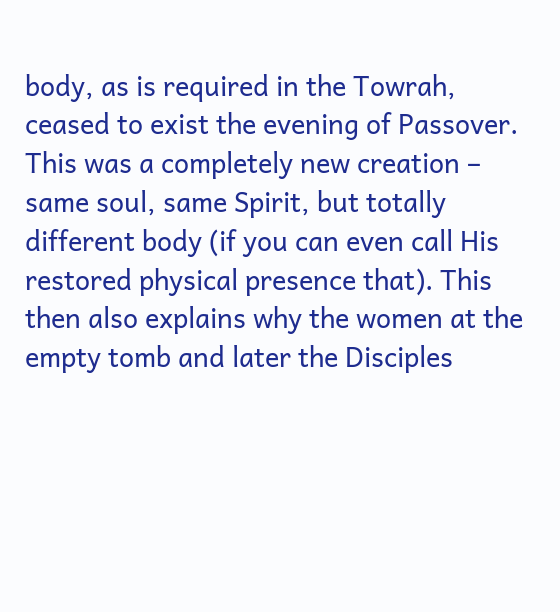body, as is required in the Towrah, ceased to exist the evening of Passover. This was a completely new creation – same soul, same Spirit, but totally different body (if you can even call His restored physical presence that). This then also explains why the women at the empty tomb and later the Disciples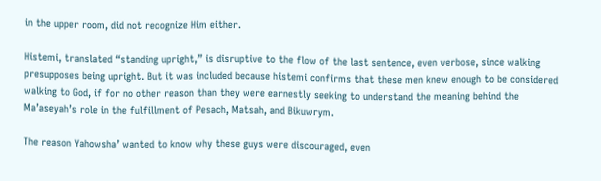in the upper room, did not recognize Him either.

Histemi, translated “standing upright,” is disruptive to the flow of the last sentence, even verbose, since walking presupposes being upright. But it was included because histemi confirms that these men knew enough to be considered walking to God, if for no other reason than they were earnestly seeking to understand the meaning behind the Ma’aseyah’s role in the fulfillment of Pesach, Matsah, and Bikuwrym.

The reason Yahowsha’ wanted to know why these guys were discouraged, even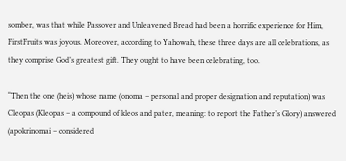somber, was that while Passover and Unleavened Bread had been a horrific experience for Him, FirstFruits was joyous. Moreover, according to Yahowah, these three days are all celebrations, as they comprise God’s greatest gift. They ought to have been celebrating, too.

“Then the one (heis) whose name (onoma – personal and proper designation and reputation) was Cleopas (Kleopas – a compound of kleos and pater, meaning: to report the Father’s Glory) answered (apokrinomai – considered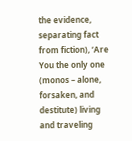the evidence, separating fact from fiction), ‘Are You the only one (monos – alone, forsaken, and destitute) living and traveling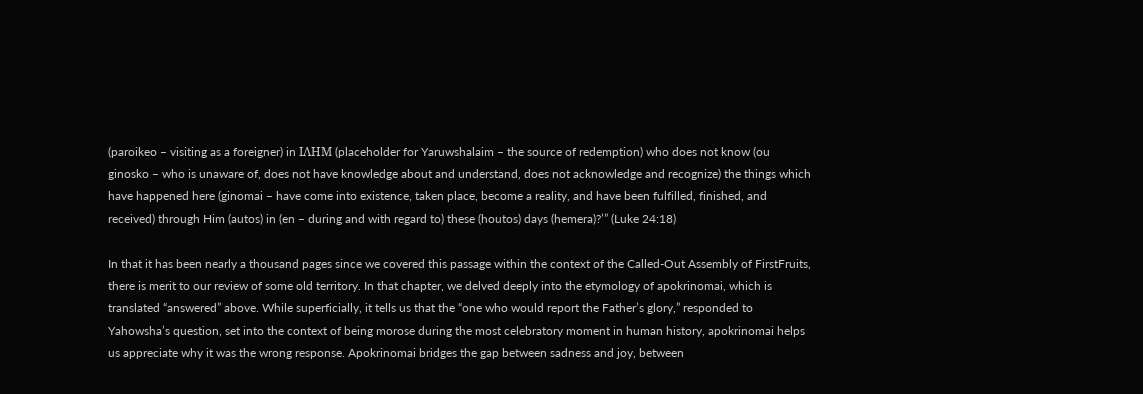(paroikeo – visiting as a foreigner) in ΙΛΗΜ (placeholder for Yaruwshalaim – the source of redemption) who does not know (ou ginosko – who is unaware of, does not have knowledge about and understand, does not acknowledge and recognize) the things which have happened here (ginomai – have come into existence, taken place, become a reality, and have been fulfilled, finished, and received) through Him (autos) in (en – during and with regard to) these (houtos) days (hemera)?’” (Luke 24:18)

In that it has been nearly a thousand pages since we covered this passage within the context of the Called-Out Assembly of FirstFruits, there is merit to our review of some old territory. In that chapter, we delved deeply into the etymology of apokrinomai, which is translated “answered” above. While superficially, it tells us that the “one who would report the Father’s glory,” responded to Yahowsha’s question, set into the context of being morose during the most celebratory moment in human history, apokrinomai helps us appreciate why it was the wrong response. Apokrinomai bridges the gap between sadness and joy, between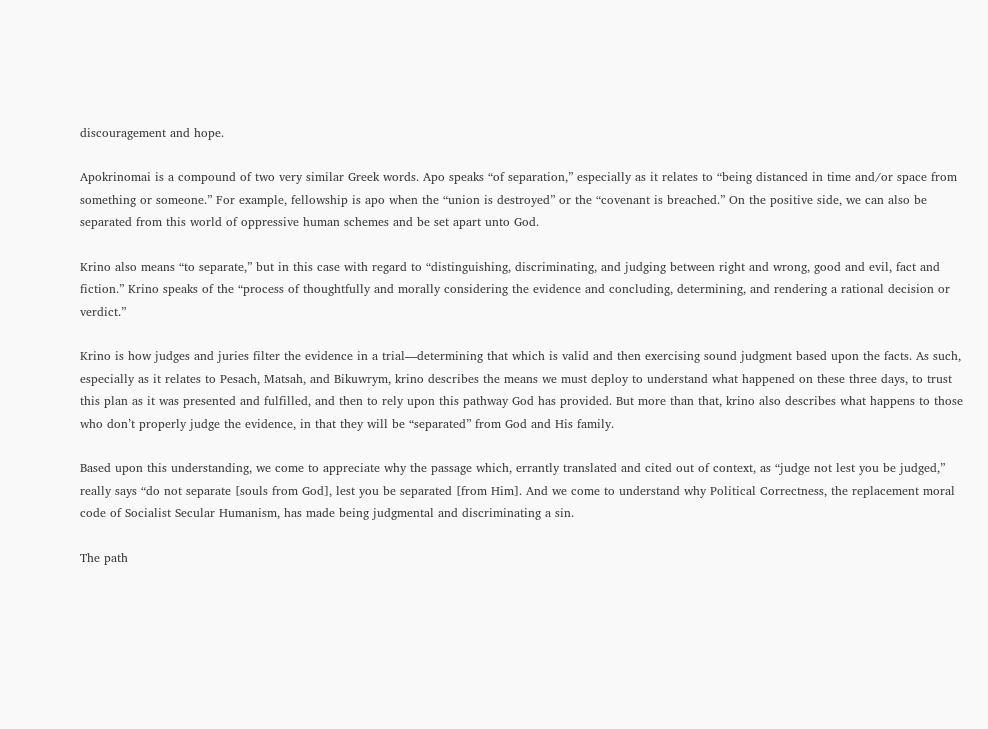discouragement and hope.

Apokrinomai is a compound of two very similar Greek words. Apo speaks “of separation,” especially as it relates to “being distanced in time and/or space from something or someone.” For example, fellowship is apo when the “union is destroyed” or the “covenant is breached.” On the positive side, we can also be separated from this world of oppressive human schemes and be set apart unto God.

Krino also means “to separate,” but in this case with regard to “distinguishing, discriminating, and judging between right and wrong, good and evil, fact and fiction.” Krino speaks of the “process of thoughtfully and morally considering the evidence and concluding, determining, and rendering a rational decision or verdict.”

Krino is how judges and juries filter the evidence in a trial—determining that which is valid and then exercising sound judgment based upon the facts. As such, especially as it relates to Pesach, Matsah, and Bikuwrym, krino describes the means we must deploy to understand what happened on these three days, to trust this plan as it was presented and fulfilled, and then to rely upon this pathway God has provided. But more than that, krino also describes what happens to those who don’t properly judge the evidence, in that they will be “separated” from God and His family.

Based upon this understanding, we come to appreciate why the passage which, errantly translated and cited out of context, as “judge not lest you be judged,” really says “do not separate [souls from God], lest you be separated [from Him]. And we come to understand why Political Correctness, the replacement moral code of Socialist Secular Humanism, has made being judgmental and discriminating a sin.

The path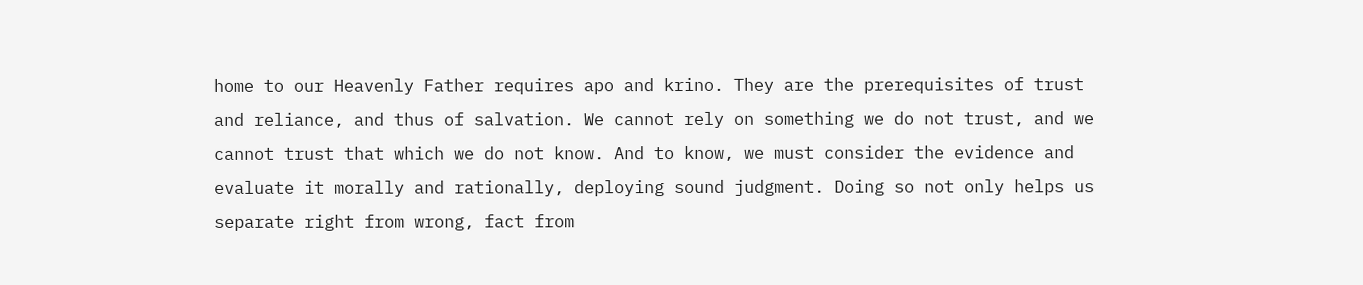home to our Heavenly Father requires apo and krino. They are the prerequisites of trust and reliance, and thus of salvation. We cannot rely on something we do not trust, and we cannot trust that which we do not know. And to know, we must consider the evidence and evaluate it morally and rationally, deploying sound judgment. Doing so not only helps us separate right from wrong, fact from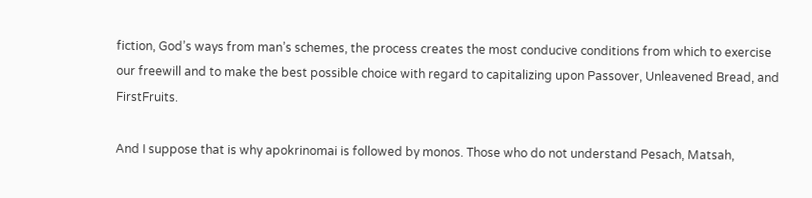fiction, God’s ways from man’s schemes, the process creates the most conducive conditions from which to exercise our freewill and to make the best possible choice with regard to capitalizing upon Passover, Unleavened Bread, and FirstFruits.

And I suppose that is why apokrinomai is followed by monos. Those who do not understand Pesach, Matsah,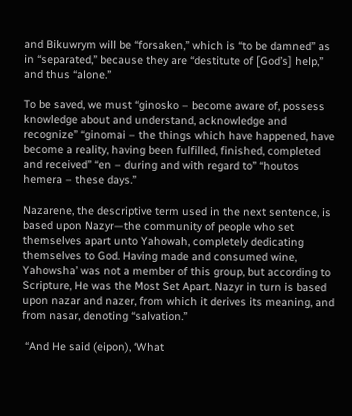and Bikuwrym will be “forsaken,” which is “to be damned” as in “separated,” because they are “destitute of [God’s] help,” and thus “alone.”

To be saved, we must “ginosko – become aware of, possess knowledge about and understand, acknowledge and recognize” “ginomai – the things which have happened, have become a reality, having been fulfilled, finished, completed and received” “en – during and with regard to” “houtos hemera – these days.”

Nazarene, the descriptive term used in the next sentence, is based upon Nazyr—the community of people who set themselves apart unto Yahowah, completely dedicating themselves to God. Having made and consumed wine, Yahowsha’ was not a member of this group, but according to Scripture, He was the Most Set Apart. Nazyr in turn is based upon nazar and nazer, from which it derives its meaning, and from nasar, denoting “salvation.”

 “And He said (eipon), ‘What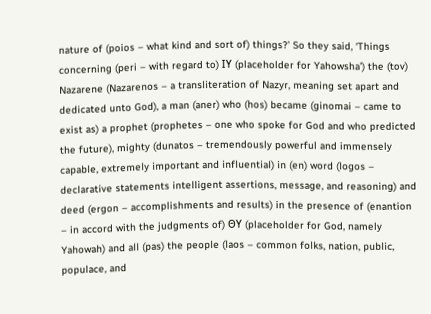nature of (poios – what kind and sort of) things?’ So they said, ‘Things concerning (peri – with regard to) ΙΥ (placeholder for Yahowsha’) the (tov) Nazarene (Nazarenos – a transliteration of Nazyr, meaning set apart and dedicated unto God), a man (aner) who (hos) became (ginomai – came to exist as) a prophet (prophetes – one who spoke for God and who predicted the future), mighty (dunatos – tremendously powerful and immensely capable, extremely important and influential) in (en) word (logos – declarative statements intelligent assertions, message, and reasoning) and deed (ergon – accomplishments and results) in the presence of (enantion – in accord with the judgments of) ΘΥ (placeholder for God, namely Yahowah) and all (pas) the people (laos – common folks, nation, public, populace, and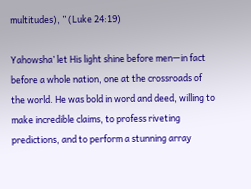multitudes), ” (Luke 24:19)

Yahowsha’ let His light shine before men—in fact before a whole nation, one at the crossroads of the world. He was bold in word and deed, willing to make incredible claims, to profess riveting predictions, and to perform a stunning array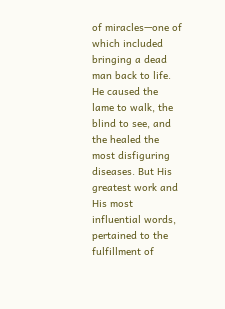of miracles—one of which included bringing a dead man back to life. He caused the lame to walk, the blind to see, and the healed the most disfiguring diseases. But His greatest work and His most influential words, pertained to the fulfillment of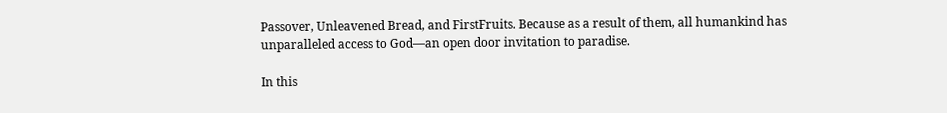Passover, Unleavened Bread, and FirstFruits. Because as a result of them, all humankind has unparalleled access to God—an open door invitation to paradise.

In this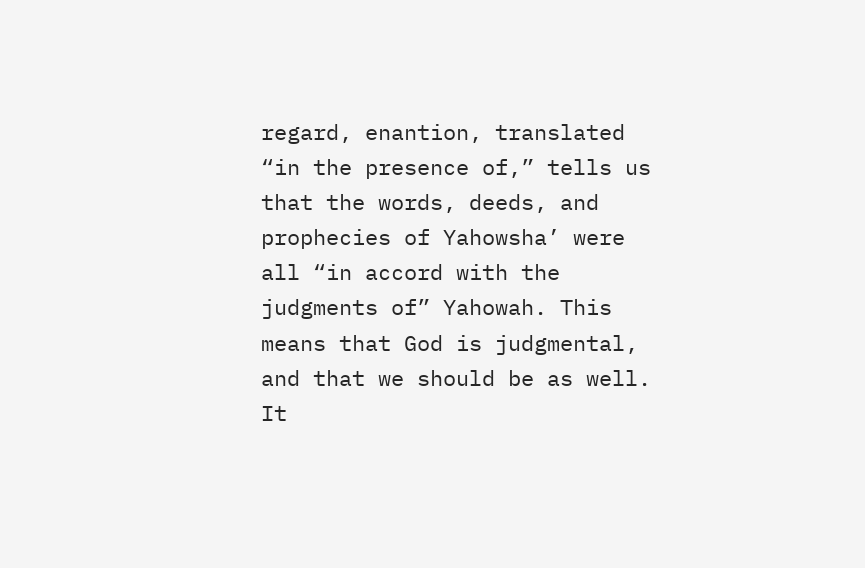regard, enantion, translated “in the presence of,” tells us that the words, deeds, and prophecies of Yahowsha’ were all “in accord with the judgments of” Yahowah. This means that God is judgmental, and that we should be as well. It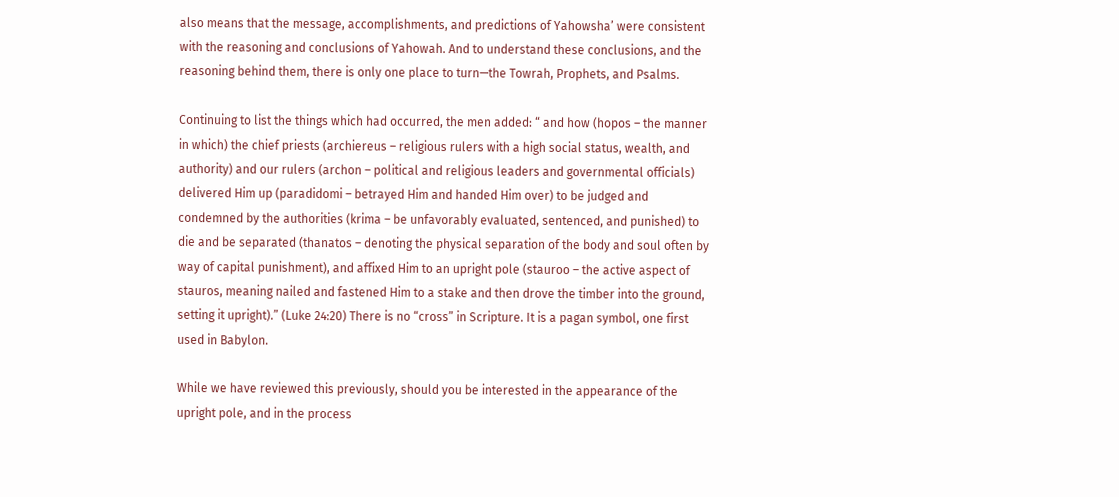also means that the message, accomplishments, and predictions of Yahowsha’ were consistent with the reasoning and conclusions of Yahowah. And to understand these conclusions, and the reasoning behind them, there is only one place to turn—the Towrah, Prophets, and Psalms.

Continuing to list the things which had occurred, the men added: “ and how (hopos – the manner in which) the chief priests (archiereus – religious rulers with a high social status, wealth, and authority) and our rulers (archon – political and religious leaders and governmental officials) delivered Him up (paradidomi – betrayed Him and handed Him over) to be judged and condemned by the authorities (krima – be unfavorably evaluated, sentenced, and punished) to die and be separated (thanatos – denoting the physical separation of the body and soul often by way of capital punishment), and affixed Him to an upright pole (stauroo – the active aspect of stauros, meaning nailed and fastened Him to a stake and then drove the timber into the ground, setting it upright).” (Luke 24:20) There is no “cross” in Scripture. It is a pagan symbol, one first used in Babylon.

While we have reviewed this previously, should you be interested in the appearance of the upright pole, and in the process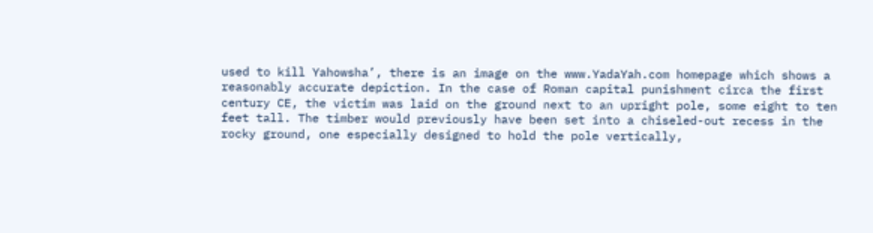used to kill Yahowsha’, there is an image on the www.YadaYah.com homepage which shows a reasonably accurate depiction. In the case of Roman capital punishment circa the first century CE, the victim was laid on the ground next to an upright pole, some eight to ten feet tall. The timber would previously have been set into a chiseled-out recess in the rocky ground, one especially designed to hold the pole vertically,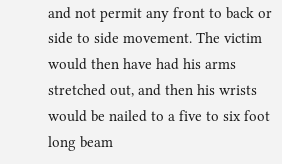and not permit any front to back or side to side movement. The victim would then have had his arms stretched out, and then his wrists would be nailed to a five to six foot long beam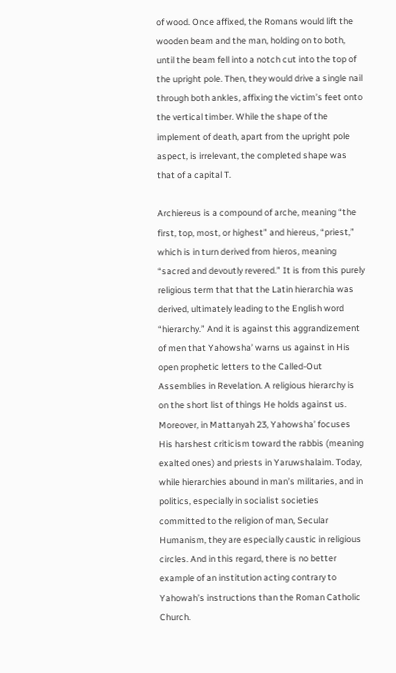of wood. Once affixed, the Romans would lift the wooden beam and the man, holding on to both, until the beam fell into a notch cut into the top of the upright pole. Then, they would drive a single nail through both ankles, affixing the victim’s feet onto the vertical timber. While the shape of the implement of death, apart from the upright pole aspect, is irrelevant, the completed shape was that of a capital T.

Archiereus is a compound of arche, meaning “the first, top, most, or highest” and hiereus, “priest,” which is in turn derived from hieros, meaning “sacred and devoutly revered.” It is from this purely religious term that that the Latin hierarchia was derived, ultimately leading to the English word “hierarchy.” And it is against this aggrandizement of men that Yahowsha’ warns us against in His open prophetic letters to the Called-Out Assemblies in Revelation. A religious hierarchy is on the short list of things He holds against us. Moreover, in Mattanyah 23, Yahowsha’ focuses His harshest criticism toward the rabbis (meaning exalted ones) and priests in Yaruwshalaim. Today, while hierarchies abound in man’s militaries, and in politics, especially in socialist societies committed to the religion of man, Secular Humanism, they are especially caustic in religious circles. And in this regard, there is no better example of an institution acting contrary to Yahowah’s instructions than the Roman Catholic Church.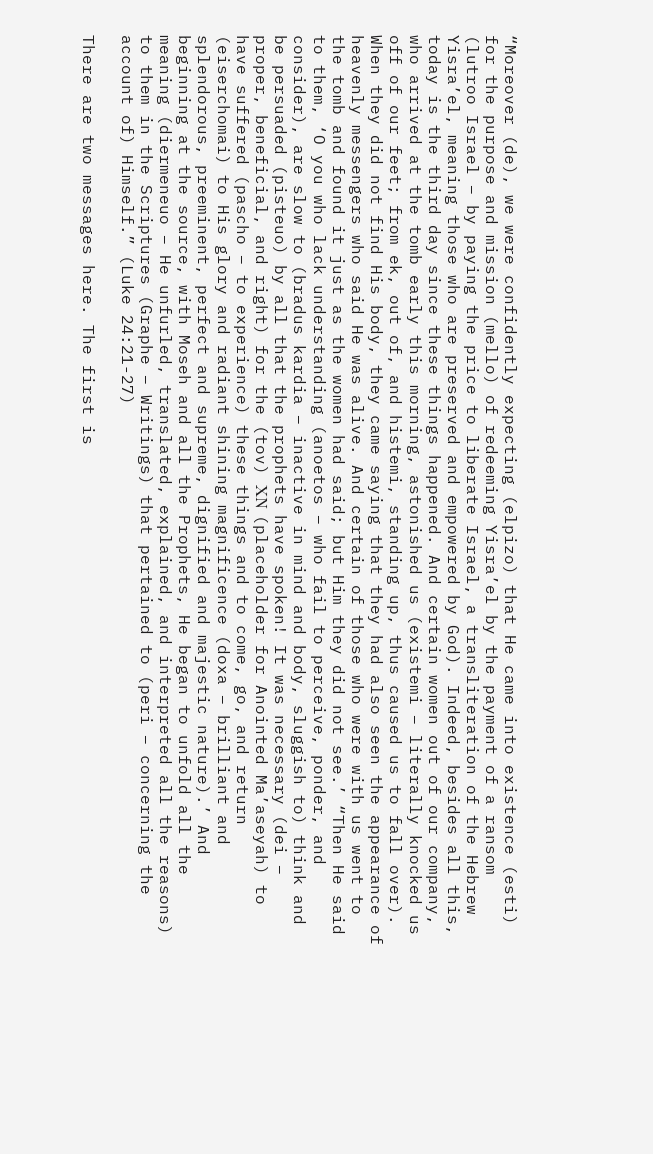“Moreover (de), we were confidently expecting (elpizo) that He came into existence (esti) for the purpose and mission (mello) of redeeming Yisra’el by the payment of a ransom (lutroo Israel – by paying the price to liberate Israel, a transliteration of the Hebrew Yisra’el, meaning those who are preserved and empowered by God). Indeed, besides all this, today is the third day since these things happened. And certain women out of our company, who arrived at the tomb early this morning, astonished us (existemi – literally knocked us off of our feet; from ek, out of, and histemi, standing up, thus caused us to fall over). When they did not find His body, they came saying that they had also seen the appearance of heavenly messengers who said He was alive. And certain of those who were with us went to the tomb and found it just as the women had said; but Him they did not see.’ “Then He said to them, ‘O you who lack understanding (anoetos – who fail to perceive, ponder, and consider), are slow to (bradus kardia – inactive in mind and body, sluggish to) think and be persuaded (pisteuo) by all that the prophets have spoken! It was necessary (dei – proper, beneficial, and right) for the (tov) ΧΝ (placeholder for Anointed Ma’aseyah) to have suffered (pascho – to experience) these things and to come, go, and return (eiserchomai) to His glory and radiant shining magnificence (doxa – brilliant and splendorous, preeminent, perfect and supreme, dignified and majestic nature).’ And beginning at the source, with Moseh and all the Prophets, He began to unfold all the meaning (diermeneuo – He unfurled, translated, explained, and interpreted all the reasons) to them in the Scriptures (Graphe – Writings) that pertained to (peri – concerning the account of) Himself.” (Luke 24:21-27)

There are two messages here. The first is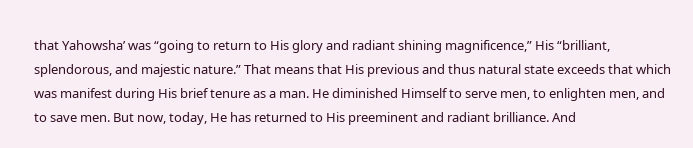that Yahowsha’ was “going to return to His glory and radiant shining magnificence,” His “brilliant, splendorous, and majestic nature.” That means that His previous and thus natural state exceeds that which was manifest during His brief tenure as a man. He diminished Himself to serve men, to enlighten men, and to save men. But now, today, He has returned to His preeminent and radiant brilliance. And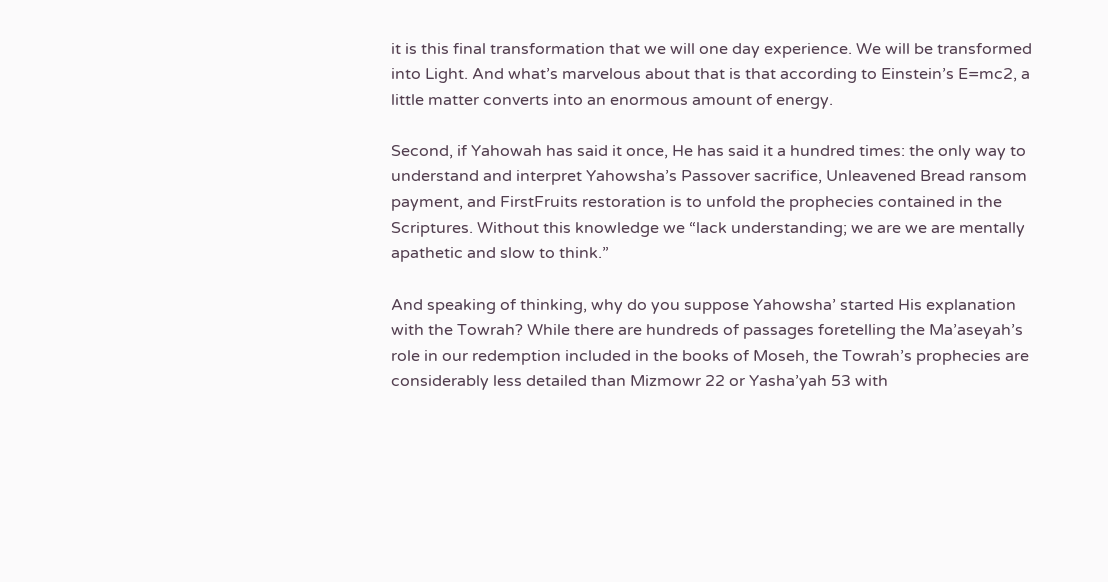it is this final transformation that we will one day experience. We will be transformed into Light. And what’s marvelous about that is that according to Einstein’s E=mc2, a little matter converts into an enormous amount of energy.

Second, if Yahowah has said it once, He has said it a hundred times: the only way to understand and interpret Yahowsha’s Passover sacrifice, Unleavened Bread ransom payment, and FirstFruits restoration is to unfold the prophecies contained in the Scriptures. Without this knowledge we “lack understanding; we are we are mentally apathetic and slow to think.”

And speaking of thinking, why do you suppose Yahowsha’ started His explanation with the Towrah? While there are hundreds of passages foretelling the Ma’aseyah’s role in our redemption included in the books of Moseh, the Towrah’s prophecies are considerably less detailed than Mizmowr 22 or Yasha’yah 53 with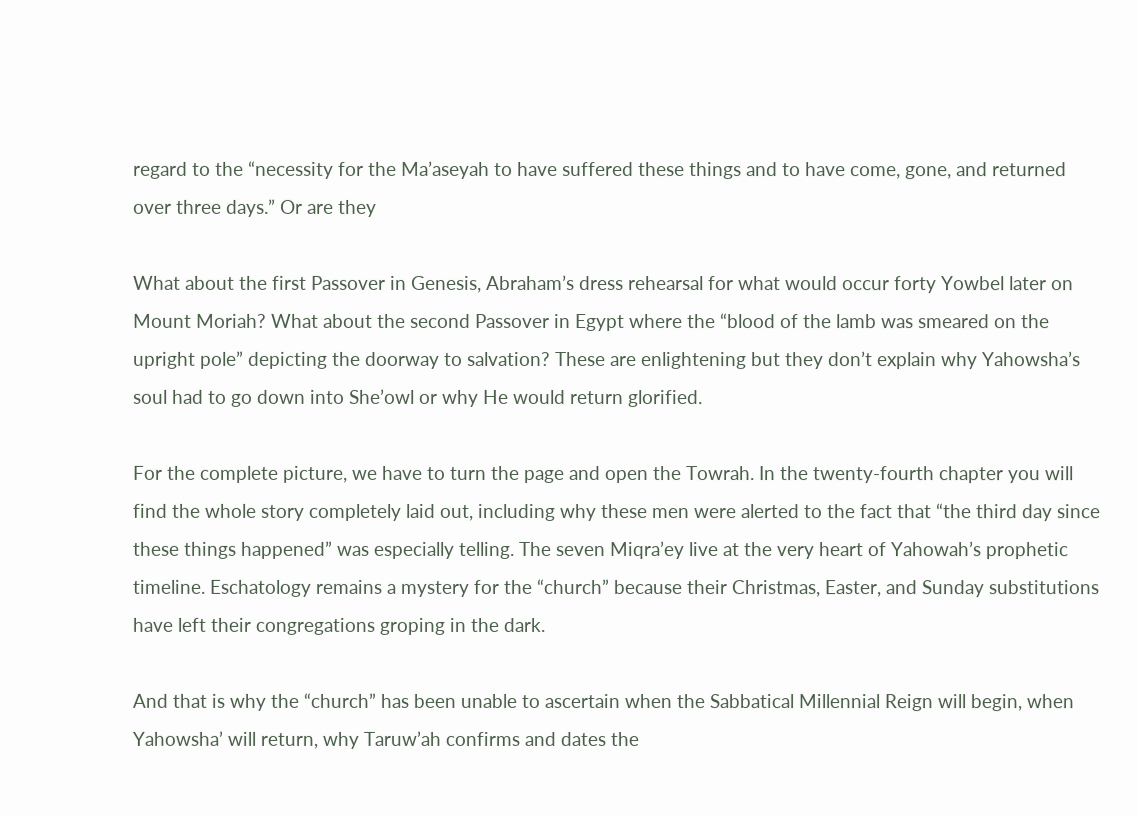regard to the “necessity for the Ma’aseyah to have suffered these things and to have come, gone, and returned over three days.” Or are they

What about the first Passover in Genesis, Abraham’s dress rehearsal for what would occur forty Yowbel later on Mount Moriah? What about the second Passover in Egypt where the “blood of the lamb was smeared on the upright pole” depicting the doorway to salvation? These are enlightening but they don’t explain why Yahowsha’s soul had to go down into She’owl or why He would return glorified.

For the complete picture, we have to turn the page and open the Towrah. In the twenty-fourth chapter you will find the whole story completely laid out, including why these men were alerted to the fact that “the third day since these things happened” was especially telling. The seven Miqra’ey live at the very heart of Yahowah’s prophetic timeline. Eschatology remains a mystery for the “church” because their Christmas, Easter, and Sunday substitutions have left their congregations groping in the dark.

And that is why the “church” has been unable to ascertain when the Sabbatical Millennial Reign will begin, when Yahowsha’ will return, why Taruw’ah confirms and dates the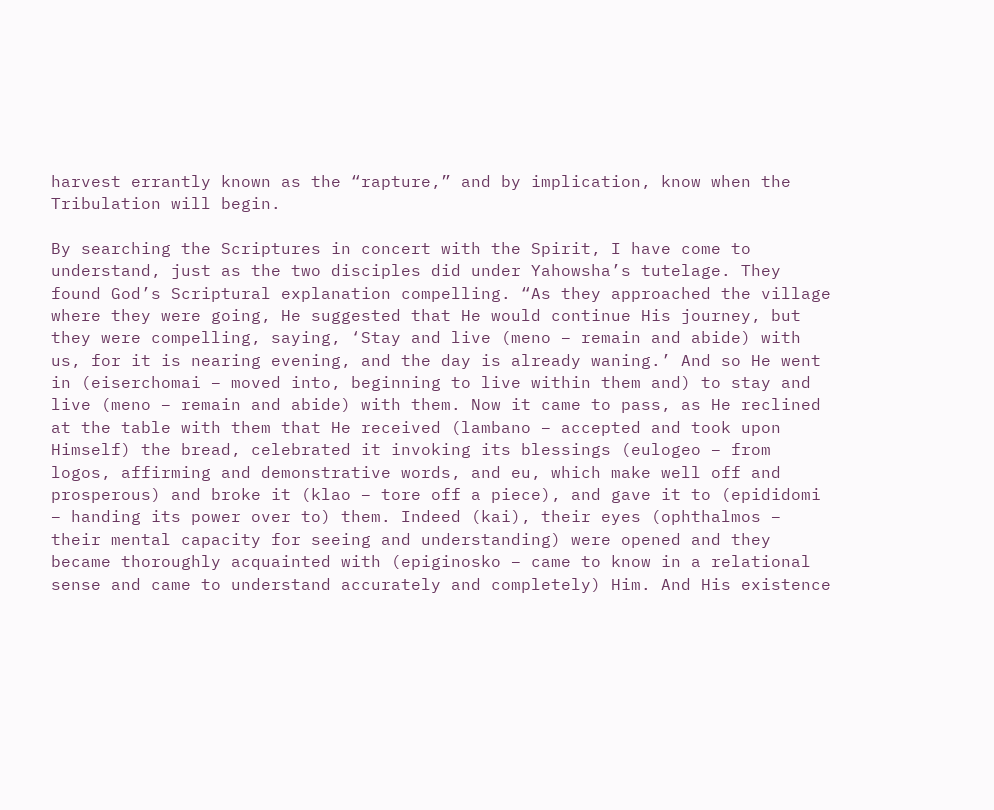harvest errantly known as the “rapture,” and by implication, know when the Tribulation will begin.

By searching the Scriptures in concert with the Spirit, I have come to understand, just as the two disciples did under Yahowsha’s tutelage. They found God’s Scriptural explanation compelling. “As they approached the village where they were going, He suggested that He would continue His journey, but they were compelling, saying, ‘Stay and live (meno – remain and abide) with us, for it is nearing evening, and the day is already waning.’ And so He went in (eiserchomai – moved into, beginning to live within them and) to stay and live (meno – remain and abide) with them. Now it came to pass, as He reclined at the table with them that He received (lambano – accepted and took upon Himself) the bread, celebrated it invoking its blessings (eulogeo – from logos, affirming and demonstrative words, and eu, which make well off and prosperous) and broke it (klao – tore off a piece), and gave it to (epididomi – handing its power over to) them. Indeed (kai), their eyes (ophthalmos – their mental capacity for seeing and understanding) were opened and they became thoroughly acquainted with (epiginosko – came to know in a relational sense and came to understand accurately and completely) Him. And His existence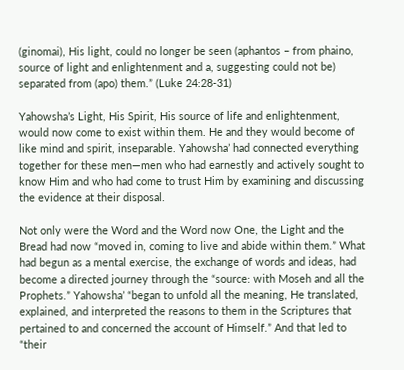(ginomai), His light, could no longer be seen (aphantos – from phaino, source of light and enlightenment and a, suggesting could not be) separated from (apo) them.” (Luke 24:28-31)

Yahowsha’s Light, His Spirit, His source of life and enlightenment, would now come to exist within them. He and they would become of like mind and spirit, inseparable. Yahowsha’ had connected everything together for these men—men who had earnestly and actively sought to know Him and who had come to trust Him by examining and discussing the evidence at their disposal.

Not only were the Word and the Word now One, the Light and the Bread had now “moved in, coming to live and abide within them.” What had begun as a mental exercise, the exchange of words and ideas, had become a directed journey through the “source: with Moseh and all the Prophets.” Yahowsha’ “began to unfold all the meaning, He translated, explained, and interpreted the reasons to them in the Scriptures that pertained to and concerned the account of Himself.” And that led to “their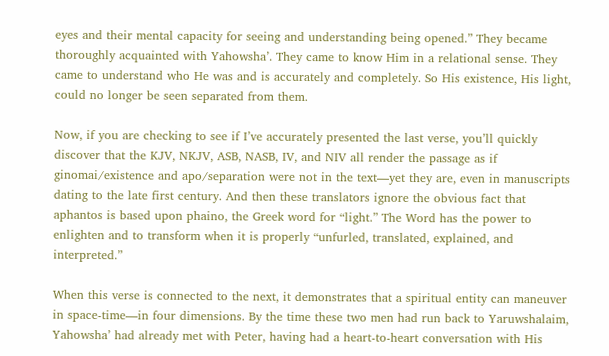eyes and their mental capacity for seeing and understanding being opened.” They became thoroughly acquainted with Yahowsha’. They came to know Him in a relational sense. They came to understand who He was and is accurately and completely. So His existence, His light, could no longer be seen separated from them.

Now, if you are checking to see if I’ve accurately presented the last verse, you’ll quickly discover that the KJV, NKJV, ASB, NASB, IV, and NIV all render the passage as if ginomai/existence and apo/separation were not in the text—yet they are, even in manuscripts dating to the late first century. And then these translators ignore the obvious fact that aphantos is based upon phaino, the Greek word for “light.” The Word has the power to enlighten and to transform when it is properly “unfurled, translated, explained, and interpreted.”

When this verse is connected to the next, it demonstrates that a spiritual entity can maneuver in space-time—in four dimensions. By the time these two men had run back to Yaruwshalaim, Yahowsha’ had already met with Peter, having had a heart-to-heart conversation with His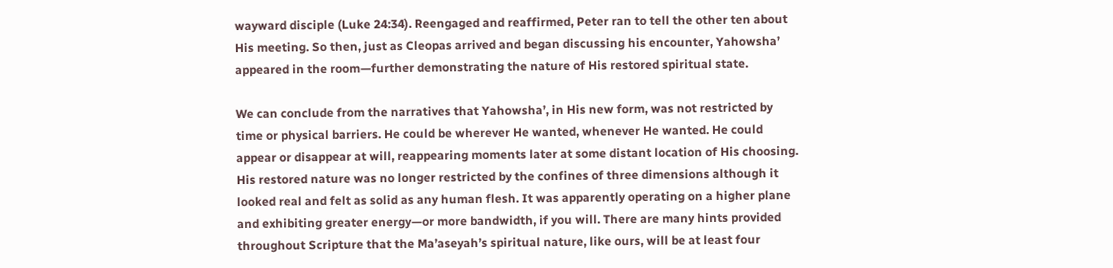wayward disciple (Luke 24:34). Reengaged and reaffirmed, Peter ran to tell the other ten about His meeting. So then, just as Cleopas arrived and began discussing his encounter, Yahowsha’ appeared in the room—further demonstrating the nature of His restored spiritual state.

We can conclude from the narratives that Yahowsha’, in His new form, was not restricted by time or physical barriers. He could be wherever He wanted, whenever He wanted. He could appear or disappear at will, reappearing moments later at some distant location of His choosing. His restored nature was no longer restricted by the confines of three dimensions although it looked real and felt as solid as any human flesh. It was apparently operating on a higher plane and exhibiting greater energy—or more bandwidth, if you will. There are many hints provided throughout Scripture that the Ma’aseyah’s spiritual nature, like ours, will be at least four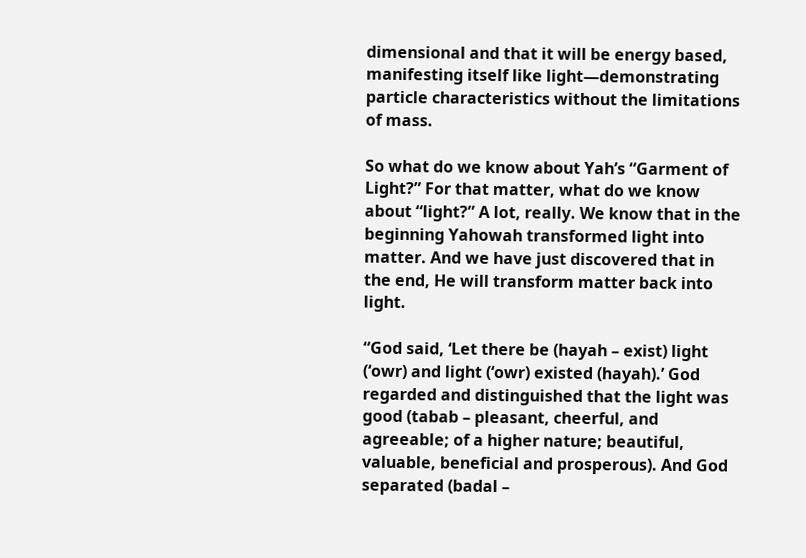dimensional and that it will be energy based, manifesting itself like light—demonstrating particle characteristics without the limitations of mass.

So what do we know about Yah’s “Garment of Light?” For that matter, what do we know about “light?” A lot, really. We know that in the beginning Yahowah transformed light into matter. And we have just discovered that in the end, He will transform matter back into light.

“God said, ‘Let there be (hayah – exist) light (‘owr) and light (‘owr) existed (hayah).’ God regarded and distinguished that the light was good (tabab – pleasant, cheerful, and agreeable; of a higher nature; beautiful, valuable, beneficial and prosperous). And God separated (badal –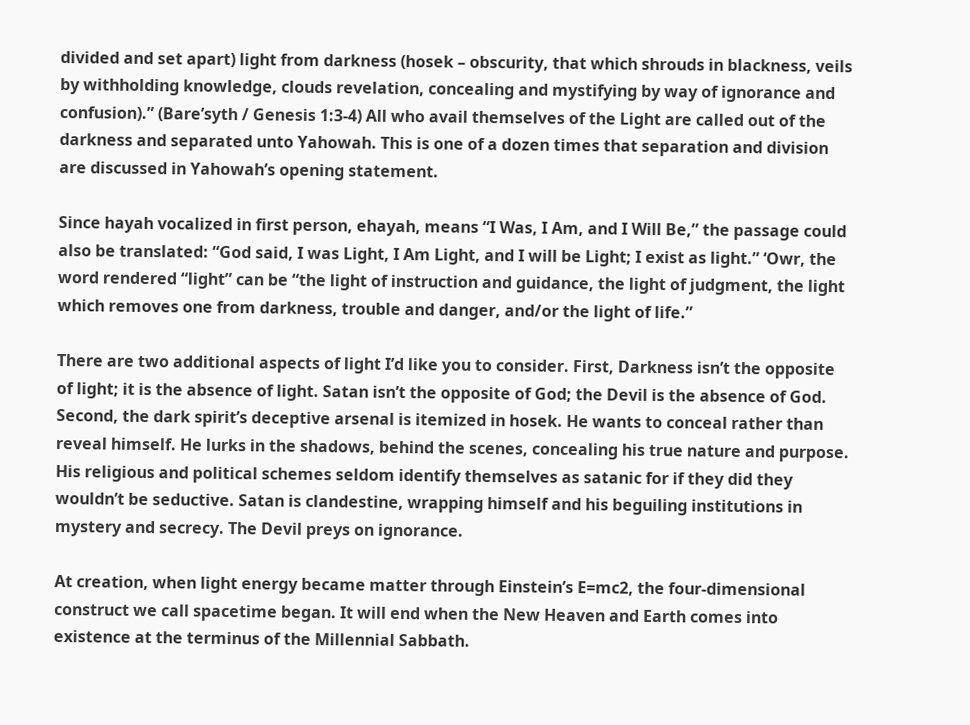divided and set apart) light from darkness (hosek – obscurity, that which shrouds in blackness, veils by withholding knowledge, clouds revelation, concealing and mystifying by way of ignorance and confusion).” (Bare’syth / Genesis 1:3-4) All who avail themselves of the Light are called out of the darkness and separated unto Yahowah. This is one of a dozen times that separation and division are discussed in Yahowah’s opening statement.

Since hayah vocalized in first person, ehayah, means “I Was, I Am, and I Will Be,” the passage could also be translated: “God said, I was Light, I Am Light, and I will be Light; I exist as light.” ‘Owr, the word rendered “light” can be “the light of instruction and guidance, the light of judgment, the light which removes one from darkness, trouble and danger, and/or the light of life.”

There are two additional aspects of light I’d like you to consider. First, Darkness isn’t the opposite of light; it is the absence of light. Satan isn’t the opposite of God; the Devil is the absence of God. Second, the dark spirit’s deceptive arsenal is itemized in hosek. He wants to conceal rather than reveal himself. He lurks in the shadows, behind the scenes, concealing his true nature and purpose. His religious and political schemes seldom identify themselves as satanic for if they did they wouldn’t be seductive. Satan is clandestine, wrapping himself and his beguiling institutions in mystery and secrecy. The Devil preys on ignorance.

At creation, when light energy became matter through Einstein’s E=mc2, the four-dimensional construct we call spacetime began. It will end when the New Heaven and Earth comes into existence at the terminus of the Millennial Sabbath.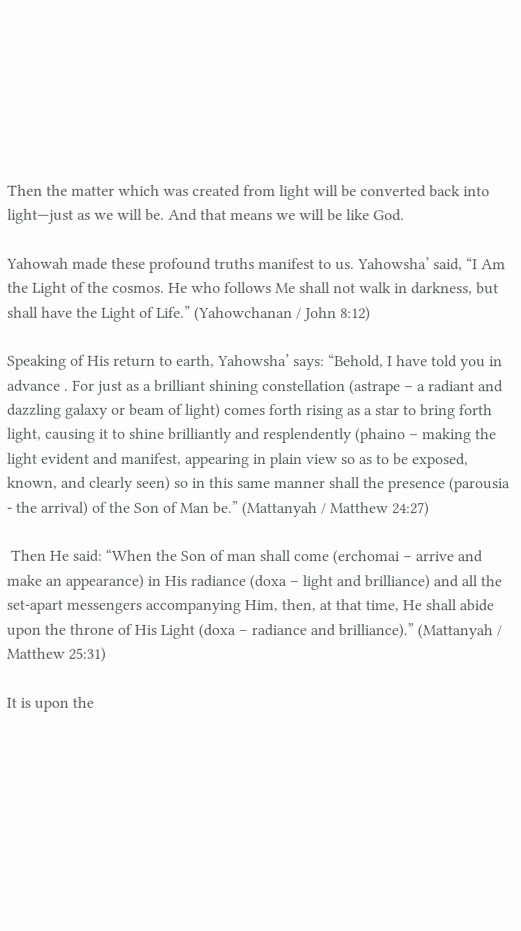Then the matter which was created from light will be converted back into light—just as we will be. And that means we will be like God.

Yahowah made these profound truths manifest to us. Yahowsha’ said, “I Am the Light of the cosmos. He who follows Me shall not walk in darkness, but shall have the Light of Life.” (Yahowchanan / John 8:12)

Speaking of His return to earth, Yahowsha’ says: “Behold, I have told you in advance . For just as a brilliant shining constellation (astrape – a radiant and dazzling galaxy or beam of light) comes forth rising as a star to bring forth light, causing it to shine brilliantly and resplendently (phaino – making the light evident and manifest, appearing in plain view so as to be exposed, known, and clearly seen) so in this same manner shall the presence (parousia - the arrival) of the Son of Man be.” (Mattanyah / Matthew 24:27)

 Then He said: “When the Son of man shall come (erchomai – arrive and make an appearance) in His radiance (doxa – light and brilliance) and all the set-apart messengers accompanying Him, then, at that time, He shall abide upon the throne of His Light (doxa – radiance and brilliance).” (Mattanyah / Matthew 25:31)

It is upon the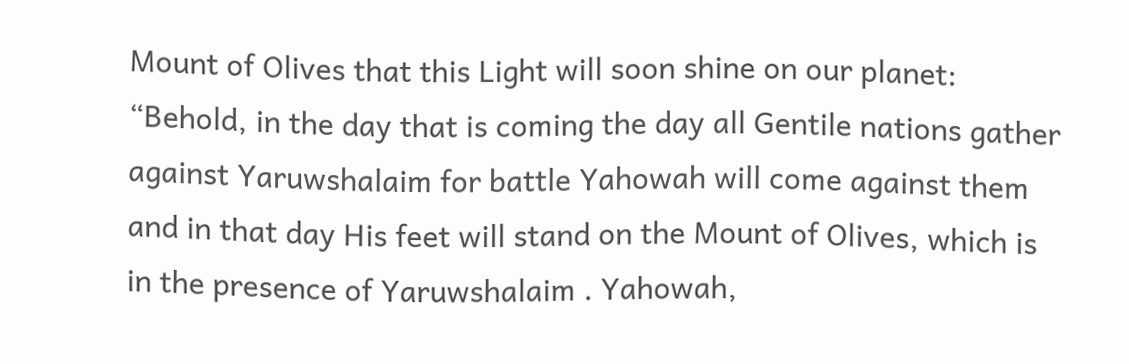Mount of Olives that this Light will soon shine on our planet: “Behold, in the day that is coming the day all Gentile nations gather against Yaruwshalaim for battle Yahowah will come against them and in that day His feet will stand on the Mount of Olives, which is in the presence of Yaruwshalaim . Yahowah,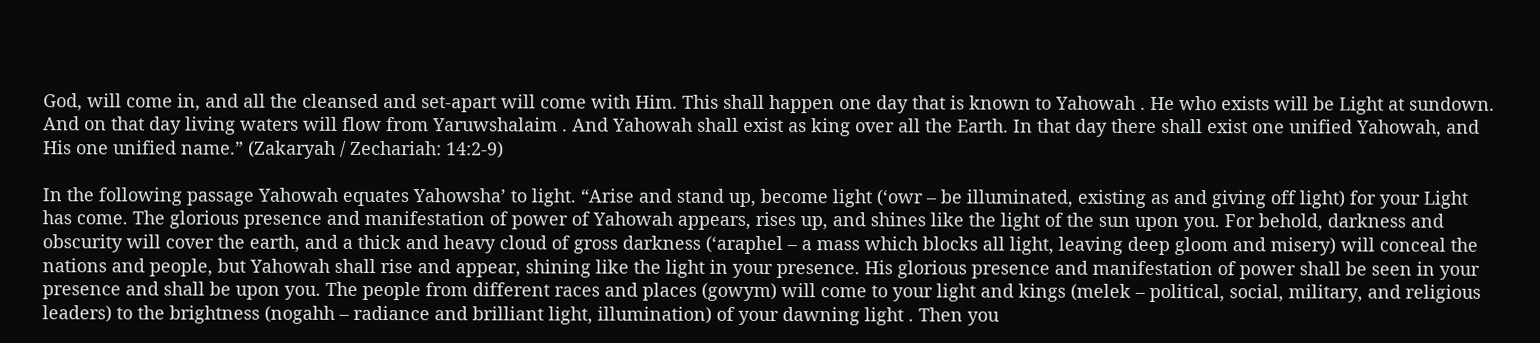God, will come in, and all the cleansed and set-apart will come with Him. This shall happen one day that is known to Yahowah . He who exists will be Light at sundown. And on that day living waters will flow from Yaruwshalaim . And Yahowah shall exist as king over all the Earth. In that day there shall exist one unified Yahowah, and His one unified name.” (Zakaryah / Zechariah: 14:2-9)

In the following passage Yahowah equates Yahowsha’ to light. “Arise and stand up, become light (‘owr – be illuminated, existing as and giving off light) for your Light has come. The glorious presence and manifestation of power of Yahowah appears, rises up, and shines like the light of the sun upon you. For behold, darkness and obscurity will cover the earth, and a thick and heavy cloud of gross darkness (‘araphel – a mass which blocks all light, leaving deep gloom and misery) will conceal the nations and people, but Yahowah shall rise and appear, shining like the light in your presence. His glorious presence and manifestation of power shall be seen in your presence and shall be upon you. The people from different races and places (gowym) will come to your light and kings (melek – political, social, military, and religious leaders) to the brightness (nogahh – radiance and brilliant light, illumination) of your dawning light . Then you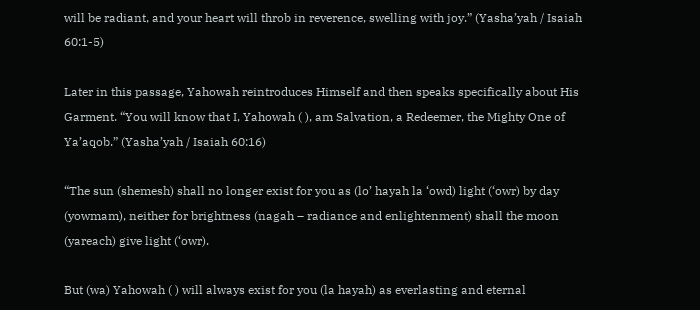will be radiant, and your heart will throb in reverence, swelling with joy.” (Yasha’yah / Isaiah 60:1-5)

Later in this passage, Yahowah reintroduces Himself and then speaks specifically about His Garment. “You will know that I, Yahowah ( ), am Salvation, a Redeemer, the Mighty One of Ya’aqob.” (Yasha’yah / Isaiah 60:16)

“The sun (shemesh) shall no longer exist for you as (lo’ hayah la ‘owd) light (‘owr) by day (yowmam), neither for brightness (nagah – radiance and enlightenment) shall the moon (yareach) give light (‘owr).

But (wa) Yahowah ( ) will always exist for you (la hayah) as everlasting and eternal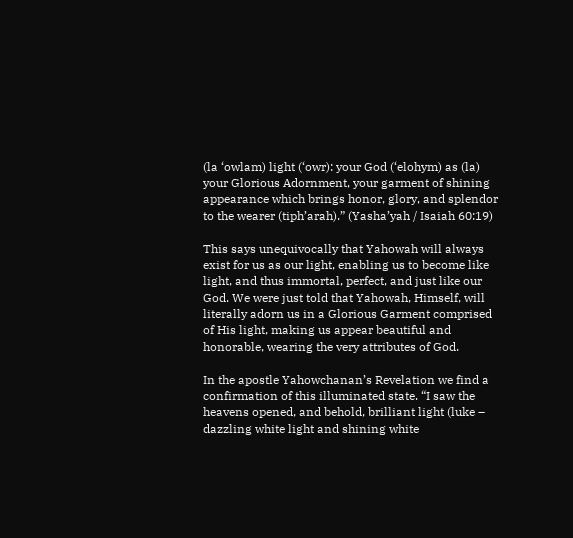(la ‘owlam) light (‘owr): your God (‘elohym) as (la) your Glorious Adornment, your garment of shining appearance which brings honor, glory, and splendor to the wearer (tiph’arah).” (Yasha’yah / Isaiah 60:19)

This says unequivocally that Yahowah will always exist for us as our light, enabling us to become like light, and thus immortal, perfect, and just like our God. We were just told that Yahowah, Himself, will literally adorn us in a Glorious Garment comprised of His light, making us appear beautiful and honorable, wearing the very attributes of God.

In the apostle Yahowchanan’s Revelation we find a confirmation of this illuminated state. “I saw the heavens opened, and behold, brilliant light (luke – dazzling white light and shining white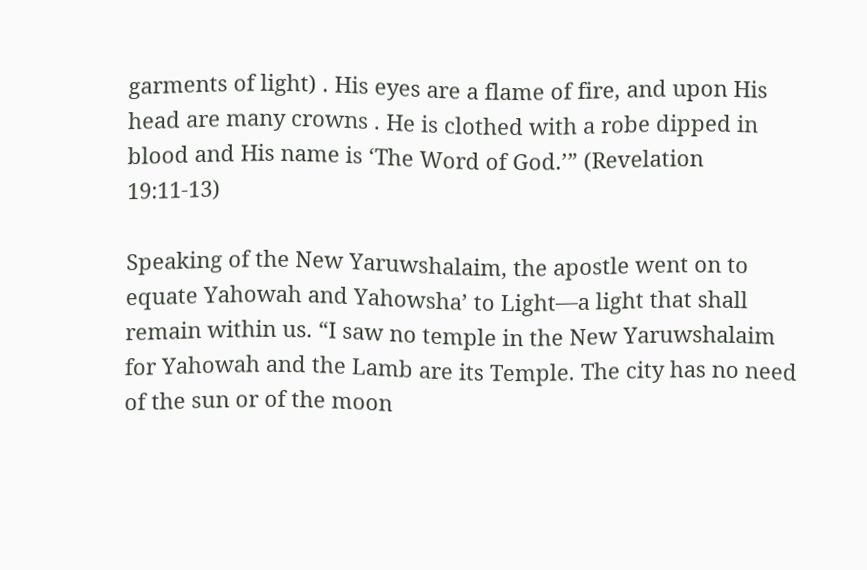garments of light) . His eyes are a flame of fire, and upon His head are many crowns . He is clothed with a robe dipped in blood and His name is ‘The Word of God.’” (Revelation 19:11-13)

Speaking of the New Yaruwshalaim, the apostle went on to equate Yahowah and Yahowsha’ to Light—a light that shall remain within us. “I saw no temple in the New Yaruwshalaim for Yahowah and the Lamb are its Temple. The city has no need of the sun or of the moon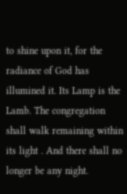to shine upon it, for the radiance of God has illumined it. Its Lamp is the Lamb. The congregation shall walk remaining within its light . And there shall no longer be any night.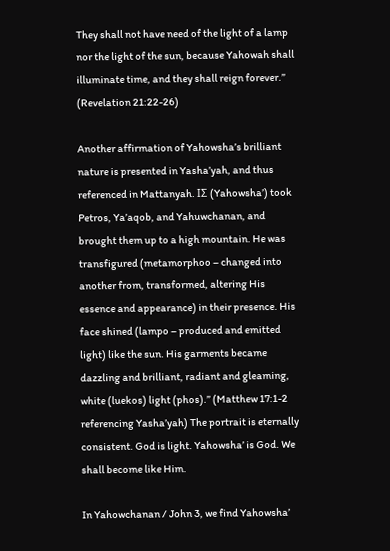They shall not have need of the light of a lamp nor the light of the sun, because Yahowah shall illuminate time, and they shall reign forever.” (Revelation 21:22-26)

Another affirmation of Yahowsha’s brilliant nature is presented in Yasha’yah, and thus referenced in Mattanyah. ΙΣ (Yahowsha’) took Petros, Ya’aqob, and Yahuwchanan, and brought them up to a high mountain. He was transfigured (metamorphoo – changed into another from, transformed, altering His essence and appearance) in their presence. His face shined (lampo – produced and emitted light) like the sun. His garments became dazzling and brilliant, radiant and gleaming, white (luekos) light (phos).” (Matthew 17:1-2 referencing Yasha’yah) The portrait is eternally consistent. God is light. Yahowsha’ is God. We shall become like Him.

In Yahowchanan / John 3, we find Yahowsha’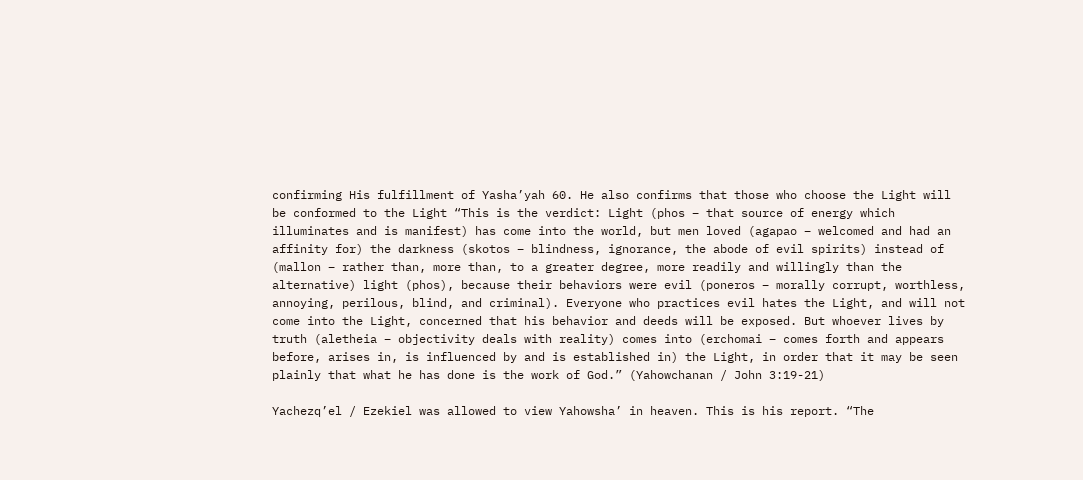confirming His fulfillment of Yasha’yah 60. He also confirms that those who choose the Light will be conformed to the Light “This is the verdict: Light (phos – that source of energy which illuminates and is manifest) has come into the world, but men loved (agapao – welcomed and had an affinity for) the darkness (skotos – blindness, ignorance, the abode of evil spirits) instead of (mallon – rather than, more than, to a greater degree, more readily and willingly than the alternative) light (phos), because their behaviors were evil (poneros – morally corrupt, worthless, annoying, perilous, blind, and criminal). Everyone who practices evil hates the Light, and will not come into the Light, concerned that his behavior and deeds will be exposed. But whoever lives by truth (aletheia – objectivity deals with reality) comes into (erchomai – comes forth and appears before, arises in, is influenced by and is established in) the Light, in order that it may be seen plainly that what he has done is the work of God.” (Yahowchanan / John 3:19-21)

Yachezq’el / Ezekiel was allowed to view Yahowsha’ in heaven. This is his report. “The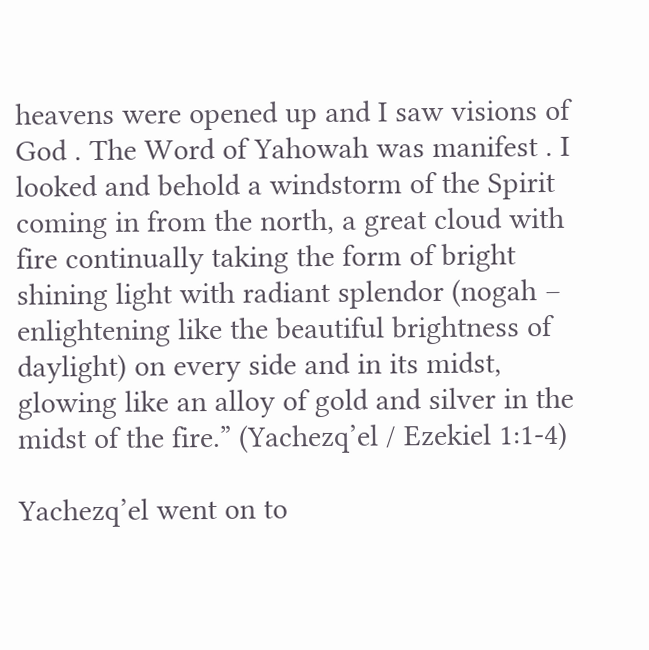heavens were opened up and I saw visions of God . The Word of Yahowah was manifest . I looked and behold a windstorm of the Spirit coming in from the north, a great cloud with fire continually taking the form of bright shining light with radiant splendor (nogah – enlightening like the beautiful brightness of daylight) on every side and in its midst, glowing like an alloy of gold and silver in the midst of the fire.” (Yachezq’el / Ezekiel 1:1-4)

Yachezq’el went on to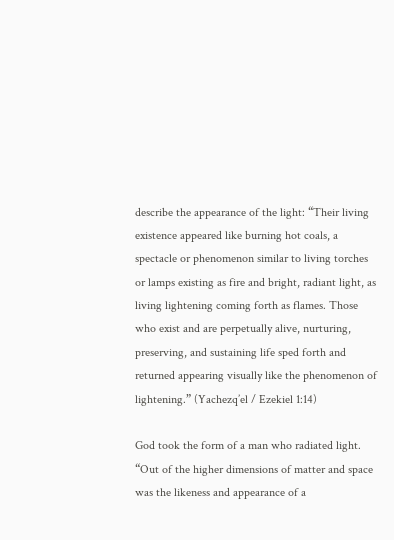describe the appearance of the light: “Their living existence appeared like burning hot coals, a spectacle or phenomenon similar to living torches or lamps existing as fire and bright, radiant light, as living lightening coming forth as flames. Those who exist and are perpetually alive, nurturing, preserving, and sustaining life sped forth and returned appearing visually like the phenomenon of lightening.” (Yachezq’el / Ezekiel 1:14)

God took the form of a man who radiated light. “Out of the higher dimensions of matter and space was the likeness and appearance of a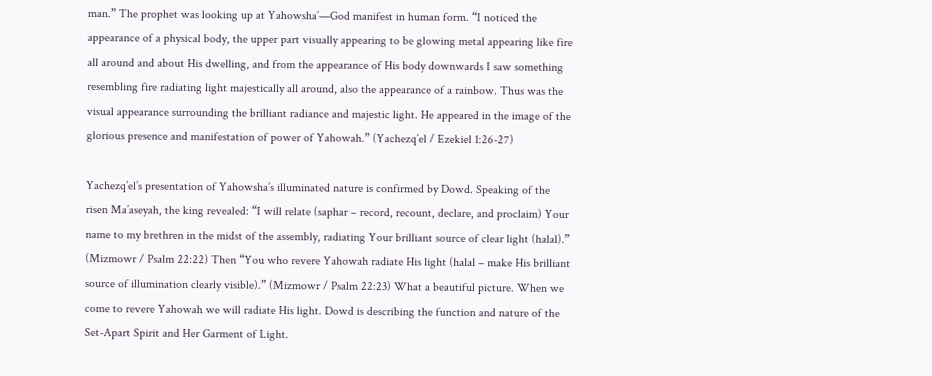man.” The prophet was looking up at Yahowsha’—God manifest in human form. “I noticed the appearance of a physical body, the upper part visually appearing to be glowing metal appearing like fire all around and about His dwelling, and from the appearance of His body downwards I saw something resembling fire radiating light majestically all around, also the appearance of a rainbow. Thus was the visual appearance surrounding the brilliant radiance and majestic light. He appeared in the image of the glorious presence and manifestation of power of Yahowah.” (Yachezq’el / Ezekiel 1:26-27)

Yachezq’el’s presentation of Yahowsha’s illuminated nature is confirmed by Dowd. Speaking of the risen Ma’aseyah, the king revealed: “I will relate (saphar – record, recount, declare, and proclaim) Your name to my brethren in the midst of the assembly, radiating Your brilliant source of clear light (halal).” (Mizmowr / Psalm 22:22) Then “You who revere Yahowah radiate His light (halal – make His brilliant source of illumination clearly visible).” (Mizmowr / Psalm 22:23) What a beautiful picture. When we come to revere Yahowah we will radiate His light. Dowd is describing the function and nature of the Set-Apart Spirit and Her Garment of Light.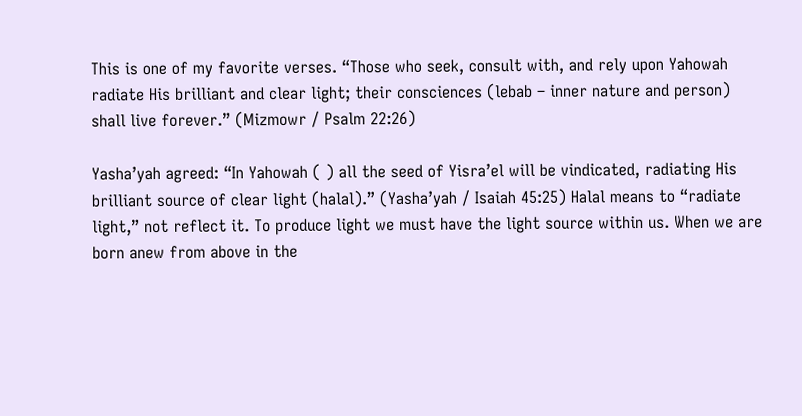This is one of my favorite verses. “Those who seek, consult with, and rely upon Yahowah radiate His brilliant and clear light; their consciences (lebab – inner nature and person) shall live forever.” (Mizmowr / Psalm 22:26)

Yasha’yah agreed: “In Yahowah ( ) all the seed of Yisra’el will be vindicated, radiating His brilliant source of clear light (halal).” (Yasha’yah / Isaiah 45:25) Halal means to “radiate light,” not reflect it. To produce light we must have the light source within us. When we are born anew from above in the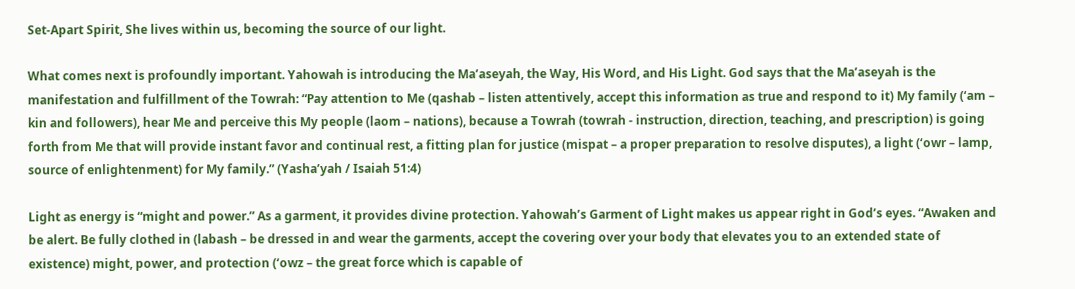Set-Apart Spirit, She lives within us, becoming the source of our light.

What comes next is profoundly important. Yahowah is introducing the Ma’aseyah, the Way, His Word, and His Light. God says that the Ma’aseyah is the manifestation and fulfillment of the Towrah: “Pay attention to Me (qashab – listen attentively, accept this information as true and respond to it) My family (‘am – kin and followers), hear Me and perceive this My people (laom – nations), because a Towrah (towrah - instruction, direction, teaching, and prescription) is going forth from Me that will provide instant favor and continual rest, a fitting plan for justice (mispat – a proper preparation to resolve disputes), a light (‘owr – lamp, source of enlightenment) for My family.” (Yasha’yah / Isaiah 51:4)

Light as energy is “might and power.” As a garment, it provides divine protection. Yahowah’s Garment of Light makes us appear right in God’s eyes. “Awaken and be alert. Be fully clothed in (labash – be dressed in and wear the garments, accept the covering over your body that elevates you to an extended state of existence) might, power, and protection (‘owz – the great force which is capable of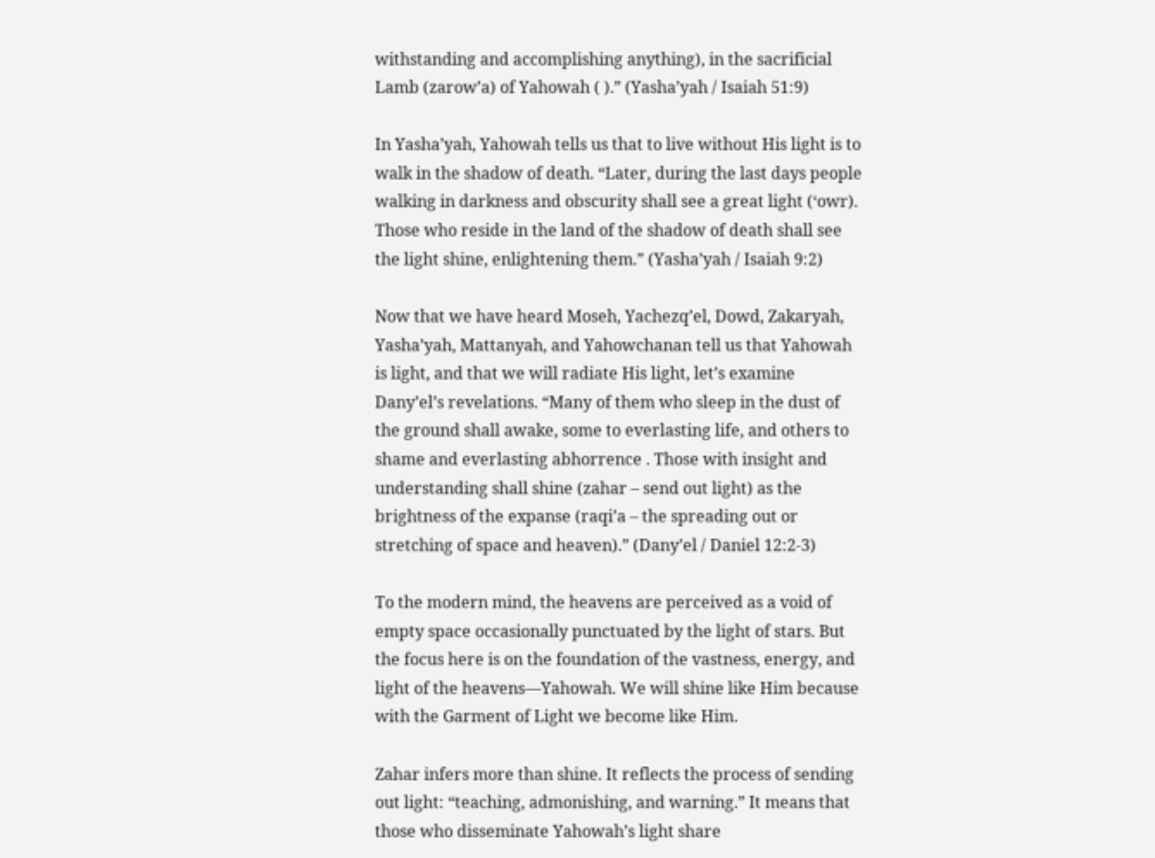withstanding and accomplishing anything), in the sacrificial Lamb (zarow’a) of Yahowah ( ).” (Yasha’yah / Isaiah 51:9)

In Yasha’yah, Yahowah tells us that to live without His light is to walk in the shadow of death. “Later, during the last days people walking in darkness and obscurity shall see a great light (‘owr). Those who reside in the land of the shadow of death shall see the light shine, enlightening them.” (Yasha’yah / Isaiah 9:2)

Now that we have heard Moseh, Yachezq’el, Dowd, Zakaryah, Yasha’yah, Mattanyah, and Yahowchanan tell us that Yahowah is light, and that we will radiate His light, let’s examine Dany’el’s revelations. “Many of them who sleep in the dust of the ground shall awake, some to everlasting life, and others to shame and everlasting abhorrence . Those with insight and understanding shall shine (zahar – send out light) as the brightness of the expanse (raqi’a – the spreading out or stretching of space and heaven).” (Dany’el / Daniel 12:2-3)

To the modern mind, the heavens are perceived as a void of empty space occasionally punctuated by the light of stars. But the focus here is on the foundation of the vastness, energy, and light of the heavens—Yahowah. We will shine like Him because with the Garment of Light we become like Him.

Zahar infers more than shine. It reflects the process of sending out light: “teaching, admonishing, and warning.” It means that those who disseminate Yahowah’s light share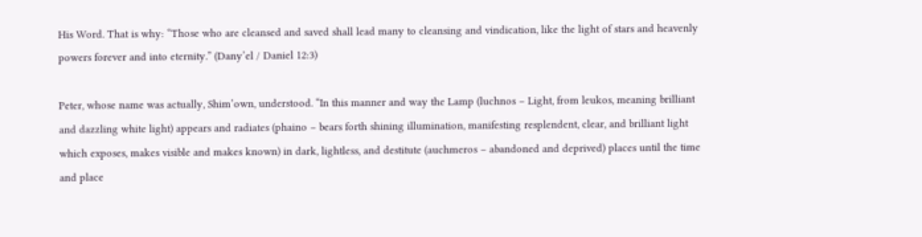His Word. That is why: “Those who are cleansed and saved shall lead many to cleansing and vindication, like the light of stars and heavenly powers forever and into eternity.” (Dany’el / Daniel 12:3)

Peter, whose name was actually, Shim’own, understood. “In this manner and way the Lamp (luchnos – Light, from leukos, meaning brilliant and dazzling white light) appears and radiates (phaino – bears forth shining illumination, manifesting resplendent, clear, and brilliant light which exposes, makes visible and makes known) in dark, lightless, and destitute (auchmeros – abandoned and deprived) places until the time and place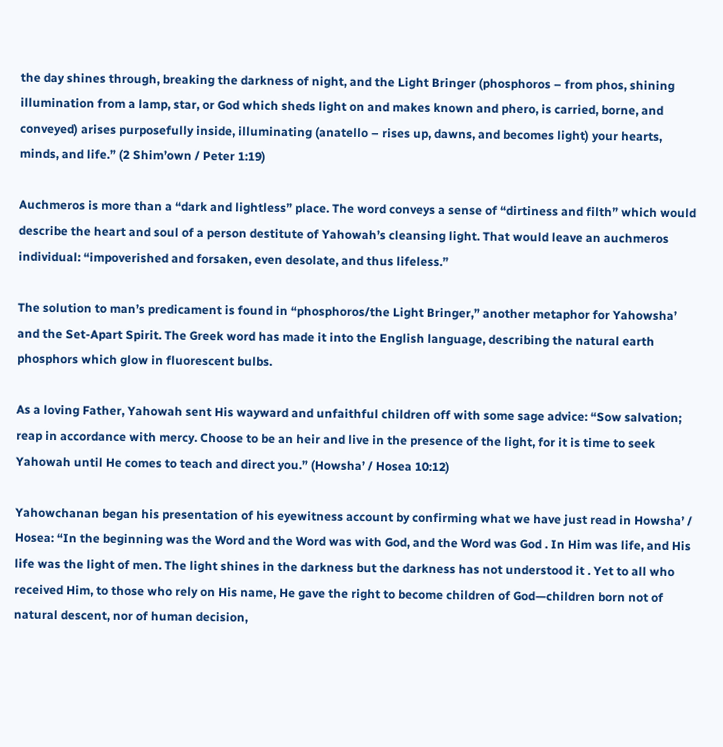the day shines through, breaking the darkness of night, and the Light Bringer (phosphoros – from phos, shining illumination from a lamp, star, or God which sheds light on and makes known and phero, is carried, borne, and conveyed) arises purposefully inside, illuminating (anatello – rises up, dawns, and becomes light) your hearts, minds, and life.” (2 Shim’own / Peter 1:19)

Auchmeros is more than a “dark and lightless” place. The word conveys a sense of “dirtiness and filth” which would describe the heart and soul of a person destitute of Yahowah’s cleansing light. That would leave an auchmeros individual: “impoverished and forsaken, even desolate, and thus lifeless.”

The solution to man’s predicament is found in “phosphoros/the Light Bringer,” another metaphor for Yahowsha’ and the Set-Apart Spirit. The Greek word has made it into the English language, describing the natural earth phosphors which glow in fluorescent bulbs.

As a loving Father, Yahowah sent His wayward and unfaithful children off with some sage advice: “Sow salvation; reap in accordance with mercy. Choose to be an heir and live in the presence of the light, for it is time to seek Yahowah until He comes to teach and direct you.” (Howsha’ / Hosea 10:12)

Yahowchanan began his presentation of his eyewitness account by confirming what we have just read in Howsha’ / Hosea: “In the beginning was the Word and the Word was with God, and the Word was God . In Him was life, and His life was the light of men. The light shines in the darkness but the darkness has not understood it . Yet to all who received Him, to those who rely on His name, He gave the right to become children of God—children born not of natural descent, nor of human decision,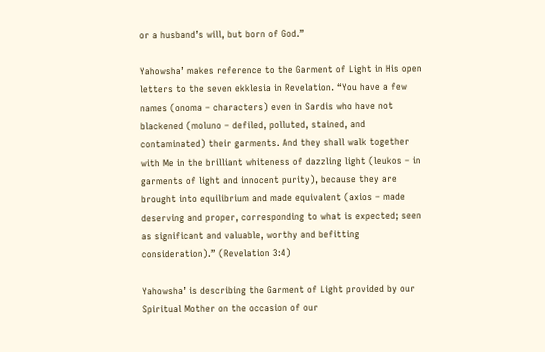or a husband’s will, but born of God.”

Yahowsha’ makes reference to the Garment of Light in His open letters to the seven ekklesia in Revelation. “You have a few names (onoma – characters) even in Sardis who have not blackened (moluno – defiled, polluted, stained, and contaminated) their garments. And they shall walk together with Me in the brilliant whiteness of dazzling light (leukos – in garments of light and innocent purity), because they are brought into equilibrium and made equivalent (axios – made deserving and proper, corresponding to what is expected; seen as significant and valuable, worthy and befitting consideration).” (Revelation 3:4)

Yahowsha’ is describing the Garment of Light provided by our Spiritual Mother on the occasion of our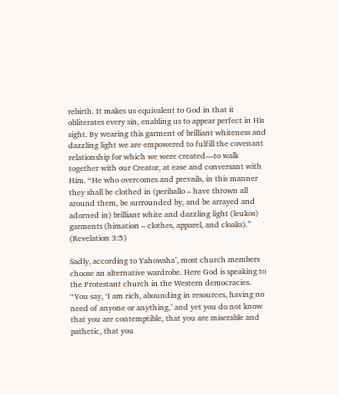rebirth. It makes us equivalent to God in that it obliterates every sin, enabling us to appear perfect in His sight. By wearing this garment of brilliant whiteness and dazzling light we are empowered to fulfill the covenant relationship for which we were created—to walk together with our Creator, at ease and conversant with Him. “He who overcomes and prevails, in this manner they shall be clothed in (periballo – have thrown all around them, be surrounded by, and be arrayed and adorned in) brilliant white and dazzling light (leukos) garments (himation – clothes, apparel, and cloaks).” (Revelation 3:5)

Sadly, according to Yahowsha’, most church members choose an alternative wardrobe. Here God is speaking to the Protestant church in the Western democracies. “You say, ‘I am rich, abounding in resources, having no need of anyone or anything,’ and yet you do not know that you are contemptible, that you are miserable and pathetic, that you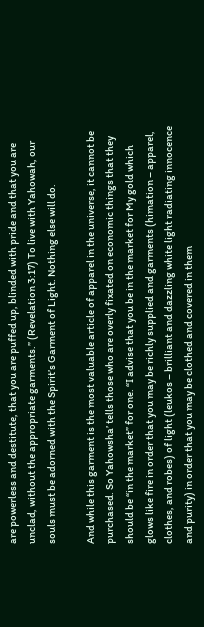are powerless and destitute, that you are puffed up, blinded with pride and that you are unclad, without the appropriate garments.” (Revelation 3:17) To live with Yahowah, our souls must be adorned with the Spirit’s Garment of Light. Nothing else will do.

And while this garment is the most valuable article of apparel in the universe, it cannot be purchased. So Yahowsha’ tells those who are overly fixated on economic things that they should be “in the market” for one. “I advise that you be in the market for My gold which glows like fire in order that you may be richly supplied and garments (himation – apparel, clothes, and robes) of light (leukos – brilliant and dazzling white light radiating innocence and purity) in order that you may be clothed and covered in them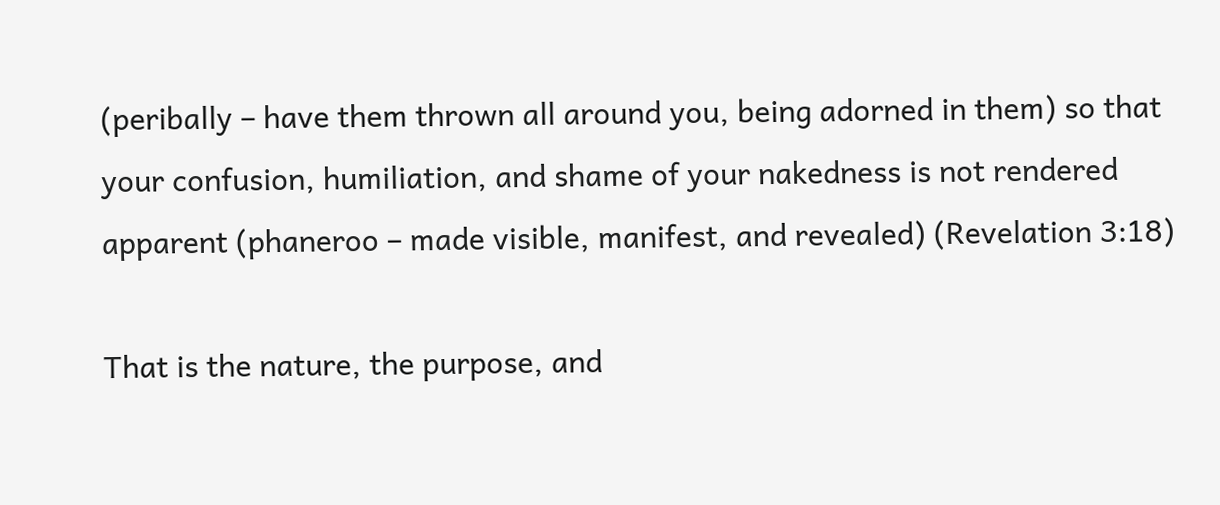(peribally – have them thrown all around you, being adorned in them) so that your confusion, humiliation, and shame of your nakedness is not rendered apparent (phaneroo – made visible, manifest, and revealed) (Revelation 3:18)

That is the nature, the purpose, and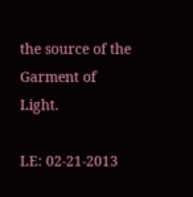the source of the Garment of Light.

LE: 02-21-2013